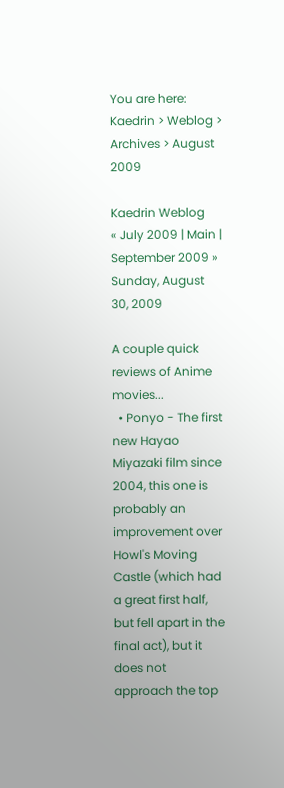You are here: Kaedrin > Weblog > Archives > August 2009

Kaedrin Weblog
« July 2009 | Main | September 2009 »
Sunday, August 30, 2009

A couple quick reviews of Anime movies...
  • Ponyo - The first new Hayao Miyazaki film since 2004, this one is probably an improvement over Howl's Moving Castle (which had a great first half, but fell apart in the final act), but it does not approach the top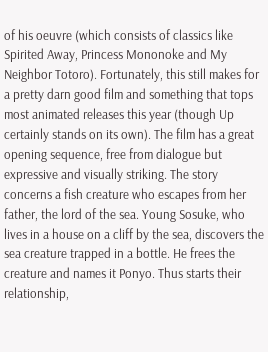of his oeuvre (which consists of classics like Spirited Away, Princess Mononoke and My Neighbor Totoro). Fortunately, this still makes for a pretty darn good film and something that tops most animated releases this year (though Up certainly stands on its own). The film has a great opening sequence, free from dialogue but expressive and visually striking. The story concerns a fish creature who escapes from her father, the lord of the sea. Young Sosuke, who lives in a house on a cliff by the sea, discovers the sea creature trapped in a bottle. He frees the creature and names it Ponyo. Thus starts their relationship,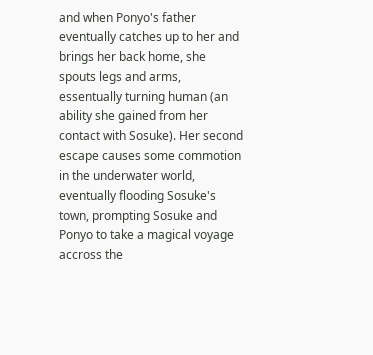and when Ponyo's father eventually catches up to her and brings her back home, she spouts legs and arms, essentually turning human (an ability she gained from her contact with Sosuke). Her second escape causes some commotion in the underwater world, eventually flooding Sosuke's town, prompting Sosuke and Ponyo to take a magical voyage accross the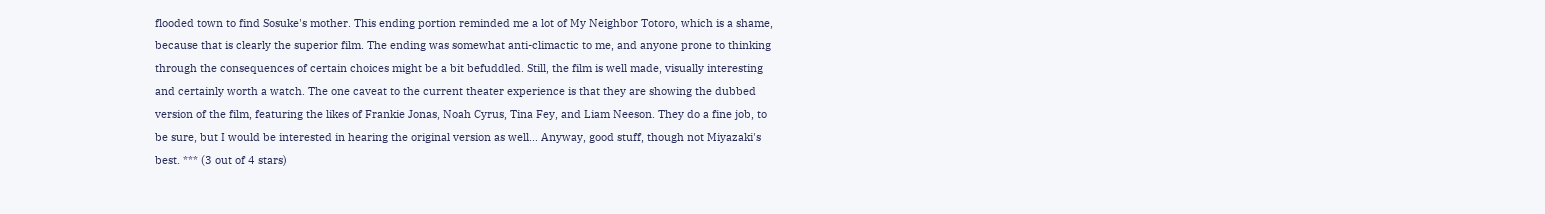flooded town to find Sosuke's mother. This ending portion reminded me a lot of My Neighbor Totoro, which is a shame, because that is clearly the superior film. The ending was somewhat anti-climactic to me, and anyone prone to thinking through the consequences of certain choices might be a bit befuddled. Still, the film is well made, visually interesting and certainly worth a watch. The one caveat to the current theater experience is that they are showing the dubbed version of the film, featuring the likes of Frankie Jonas, Noah Cyrus, Tina Fey, and Liam Neeson. They do a fine job, to be sure, but I would be interested in hearing the original version as well... Anyway, good stuff, though not Miyazaki's best. *** (3 out of 4 stars)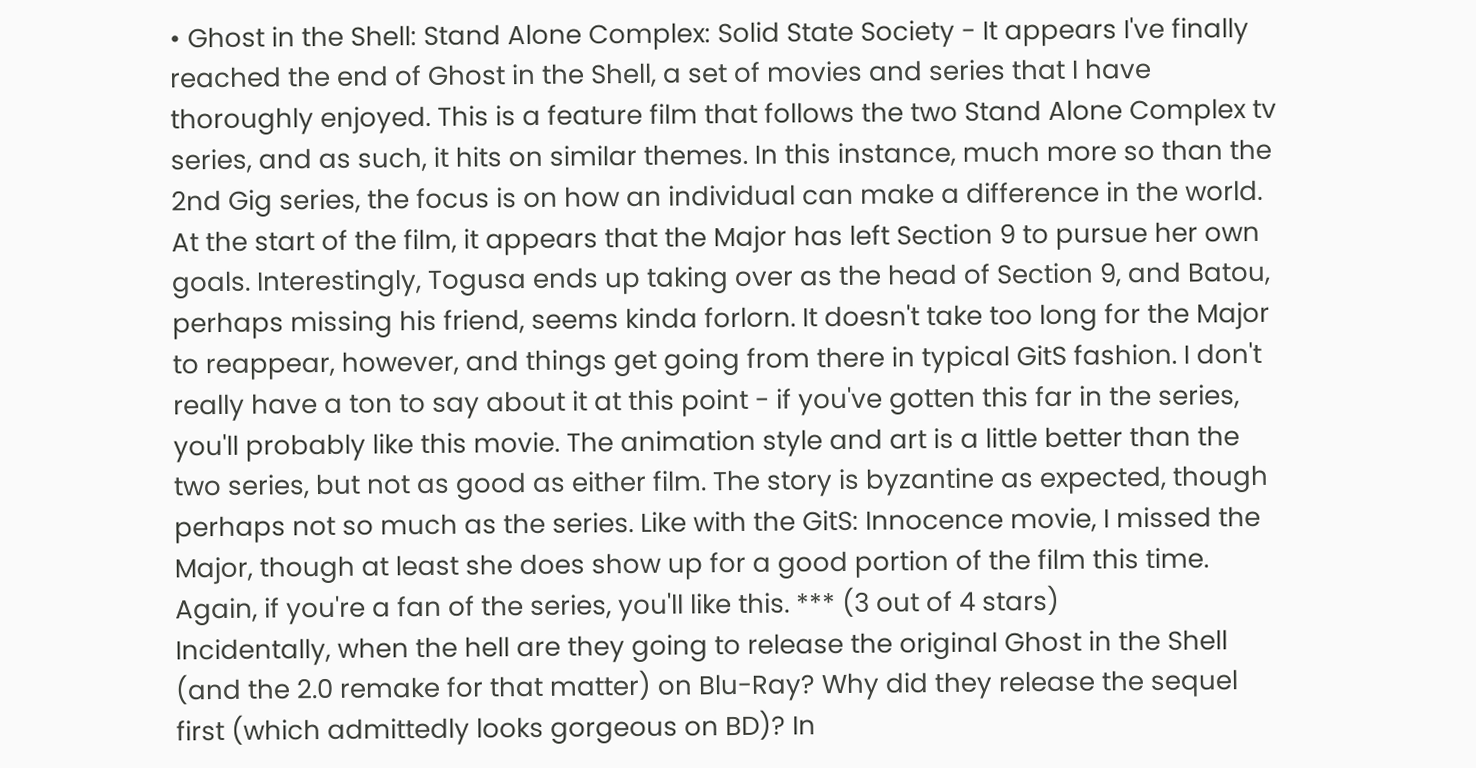• Ghost in the Shell: Stand Alone Complex: Solid State Society - It appears I've finally reached the end of Ghost in the Shell, a set of movies and series that I have thoroughly enjoyed. This is a feature film that follows the two Stand Alone Complex tv series, and as such, it hits on similar themes. In this instance, much more so than the 2nd Gig series, the focus is on how an individual can make a difference in the world. At the start of the film, it appears that the Major has left Section 9 to pursue her own goals. Interestingly, Togusa ends up taking over as the head of Section 9, and Batou, perhaps missing his friend, seems kinda forlorn. It doesn't take too long for the Major to reappear, however, and things get going from there in typical GitS fashion. I don't really have a ton to say about it at this point - if you've gotten this far in the series, you'll probably like this movie. The animation style and art is a little better than the two series, but not as good as either film. The story is byzantine as expected, though perhaps not so much as the series. Like with the GitS: Innocence movie, I missed the Major, though at least she does show up for a good portion of the film this time. Again, if you're a fan of the series, you'll like this. *** (3 out of 4 stars)
Incidentally, when the hell are they going to release the original Ghost in the Shell (and the 2.0 remake for that matter) on Blu-Ray? Why did they release the sequel first (which admittedly looks gorgeous on BD)? In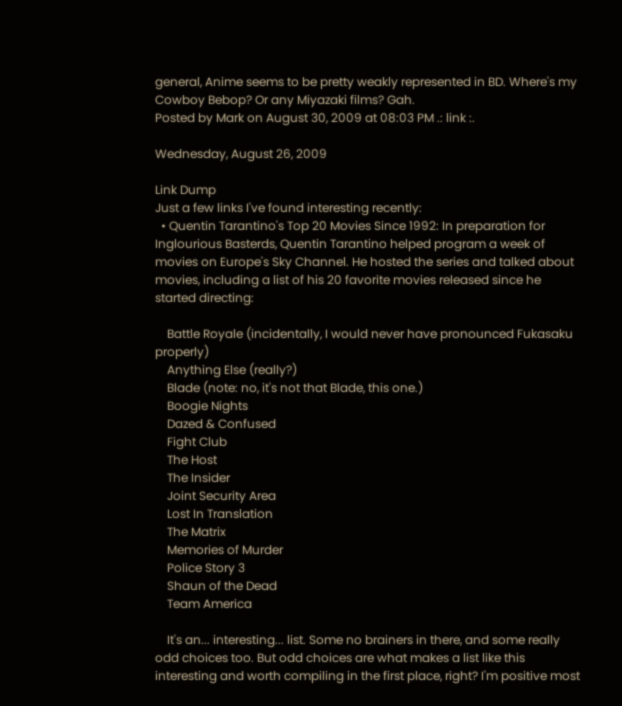general, Anime seems to be pretty weakly represented in BD. Where's my Cowboy Bebop? Or any Miyazaki films? Gah.
Posted by Mark on August 30, 2009 at 08:03 PM .: link :.

Wednesday, August 26, 2009

Link Dump
Just a few links I've found interesting recently:
  • Quentin Tarantino's Top 20 Movies Since 1992: In preparation for Inglourious Basterds, Quentin Tarantino helped program a week of movies on Europe's Sky Channel. He hosted the series and talked about movies, including a list of his 20 favorite movies released since he started directing:

    Battle Royale (incidentally, I would never have pronounced Fukasaku properly)
    Anything Else (really?)
    Blade (note: no, it's not that Blade, this one.)
    Boogie Nights
    Dazed & Confused
    Fight Club
    The Host
    The Insider
    Joint Security Area
    Lost In Translation
    The Matrix
    Memories of Murder
    Police Story 3
    Shaun of the Dead
    Team America

    It's an... interesting... list. Some no brainers in there, and some really odd choices too. But odd choices are what makes a list like this interesting and worth compiling in the first place, right? I'm positive most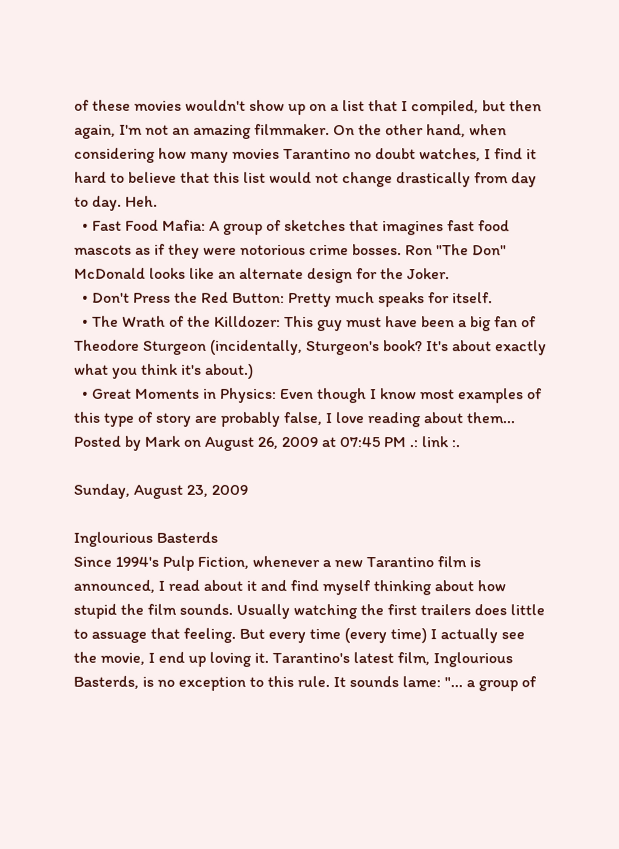of these movies wouldn't show up on a list that I compiled, but then again, I'm not an amazing filmmaker. On the other hand, when considering how many movies Tarantino no doubt watches, I find it hard to believe that this list would not change drastically from day to day. Heh.
  • Fast Food Mafia: A group of sketches that imagines fast food mascots as if they were notorious crime bosses. Ron "The Don" McDonald looks like an alternate design for the Joker.
  • Don't Press the Red Button: Pretty much speaks for itself.
  • The Wrath of the Killdozer: This guy must have been a big fan of Theodore Sturgeon (incidentally, Sturgeon's book? It's about exactly what you think it's about.)
  • Great Moments in Physics: Even though I know most examples of this type of story are probably false, I love reading about them...
Posted by Mark on August 26, 2009 at 07:45 PM .: link :.

Sunday, August 23, 2009

Inglourious Basterds
Since 1994's Pulp Fiction, whenever a new Tarantino film is announced, I read about it and find myself thinking about how stupid the film sounds. Usually watching the first trailers does little to assuage that feeling. But every time (every time) I actually see the movie, I end up loving it. Tarantino's latest film, Inglourious Basterds, is no exception to this rule. It sounds lame: "... a group of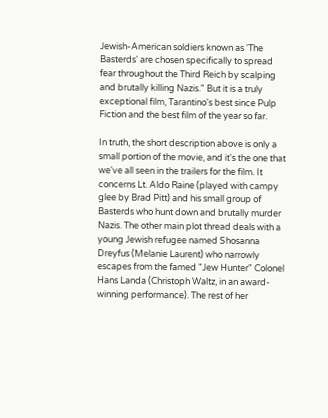Jewish-American soldiers known as 'The Basterds' are chosen specifically to spread fear throughout the Third Reich by scalping and brutally killing Nazis." But it is a truly exceptional film, Tarantino's best since Pulp Fiction and the best film of the year so far.

In truth, the short description above is only a small portion of the movie, and it's the one that we've all seen in the trailers for the film. It concerns Lt. Aldo Raine (played with campy glee by Brad Pitt) and his small group of Basterds who hunt down and brutally murder Nazis. The other main plot thread deals with a young Jewish refugee named Shosanna Dreyfus (Melanie Laurent) who narrowly escapes from the famed "Jew Hunter" Colonel Hans Landa (Christoph Waltz, in an award-winning performance). The rest of her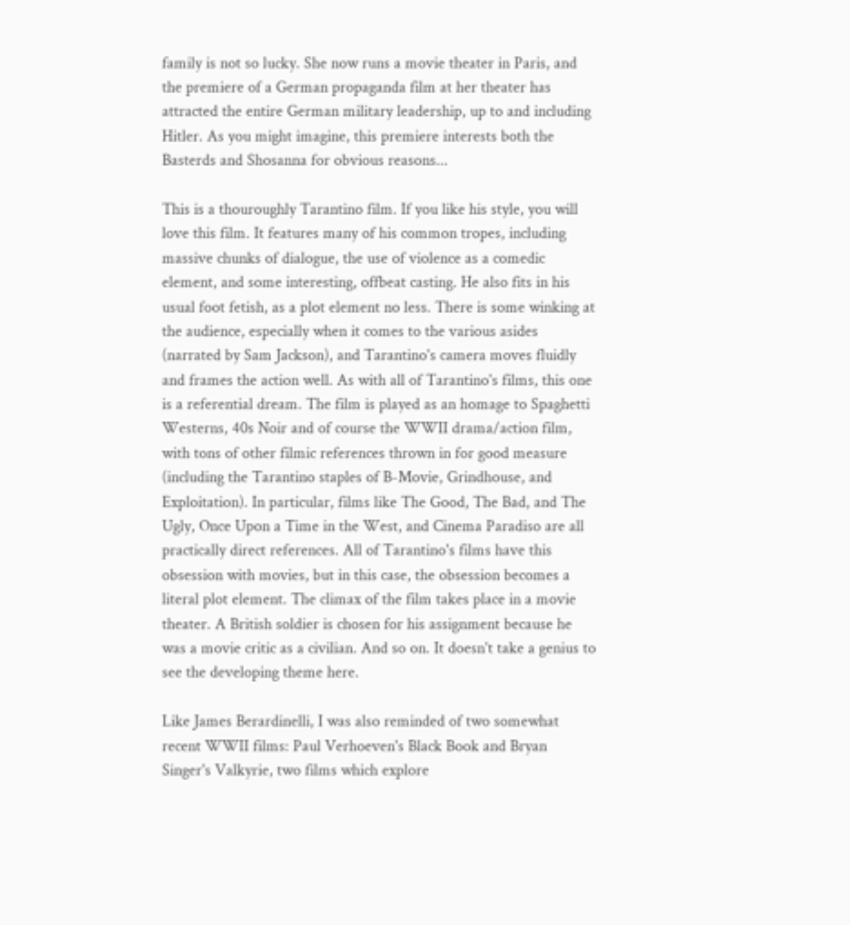family is not so lucky. She now runs a movie theater in Paris, and the premiere of a German propaganda film at her theater has attracted the entire German military leadership, up to and including Hitler. As you might imagine, this premiere interests both the Basterds and Shosanna for obvious reasons...

This is a thouroughly Tarantino film. If you like his style, you will love this film. It features many of his common tropes, including massive chunks of dialogue, the use of violence as a comedic element, and some interesting, offbeat casting. He also fits in his usual foot fetish, as a plot element no less. There is some winking at the audience, especially when it comes to the various asides (narrated by Sam Jackson), and Tarantino's camera moves fluidly and frames the action well. As with all of Tarantino's films, this one is a referential dream. The film is played as an homage to Spaghetti Westerns, 40s Noir and of course the WWII drama/action film, with tons of other filmic references thrown in for good measure (including the Tarantino staples of B-Movie, Grindhouse, and Exploitation). In particular, films like The Good, The Bad, and The Ugly, Once Upon a Time in the West, and Cinema Paradiso are all practically direct references. All of Tarantino's films have this obsession with movies, but in this case, the obsession becomes a literal plot element. The climax of the film takes place in a movie theater. A British soldier is chosen for his assignment because he was a movie critic as a civilian. And so on. It doesn't take a genius to see the developing theme here.

Like James Berardinelli, I was also reminded of two somewhat recent WWII films: Paul Verhoeven's Black Book and Bryan Singer's Valkyrie, two films which explore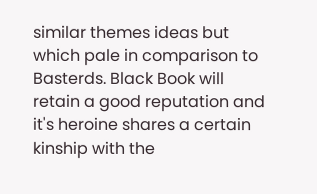similar themes ideas but which pale in comparison to Basterds. Black Book will retain a good reputation and it's heroine shares a certain kinship with the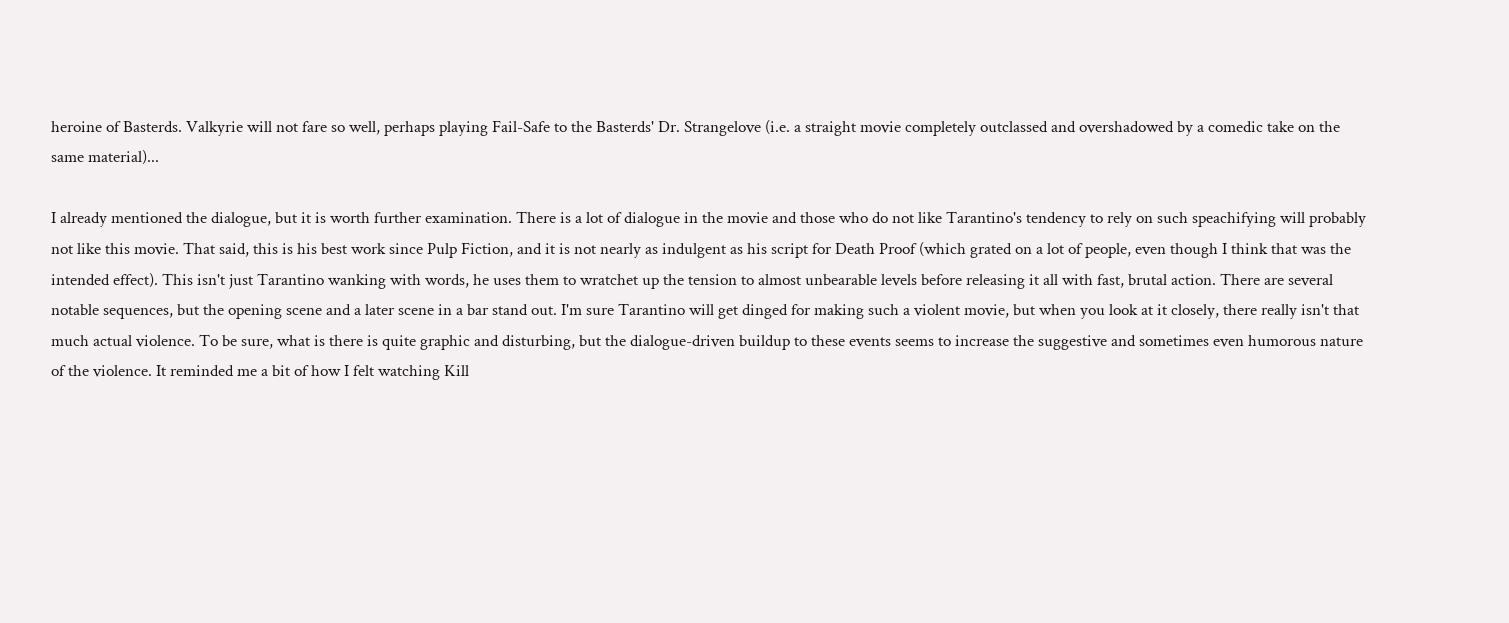heroine of Basterds. Valkyrie will not fare so well, perhaps playing Fail-Safe to the Basterds' Dr. Strangelove (i.e. a straight movie completely outclassed and overshadowed by a comedic take on the same material)...

I already mentioned the dialogue, but it is worth further examination. There is a lot of dialogue in the movie and those who do not like Tarantino's tendency to rely on such speachifying will probably not like this movie. That said, this is his best work since Pulp Fiction, and it is not nearly as indulgent as his script for Death Proof (which grated on a lot of people, even though I think that was the intended effect). This isn't just Tarantino wanking with words, he uses them to wratchet up the tension to almost unbearable levels before releasing it all with fast, brutal action. There are several notable sequences, but the opening scene and a later scene in a bar stand out. I'm sure Tarantino will get dinged for making such a violent movie, but when you look at it closely, there really isn't that much actual violence. To be sure, what is there is quite graphic and disturbing, but the dialogue-driven buildup to these events seems to increase the suggestive and sometimes even humorous nature of the violence. It reminded me a bit of how I felt watching Kill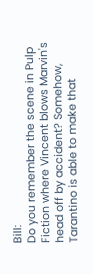Bill:
Do you remember the scene in Pulp Fiction where Vincent blows Marvin's head off by accident? Somehow, Tarantino is able to make that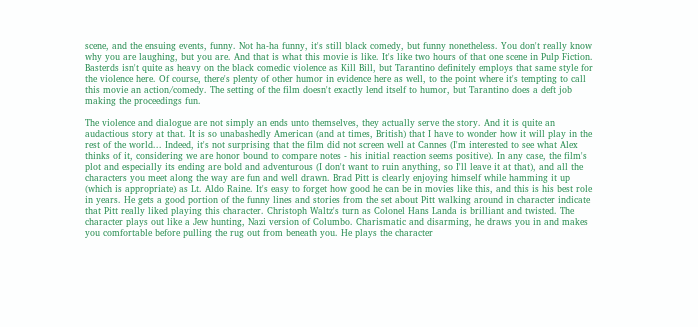scene, and the ensuing events, funny. Not ha-ha funny, it's still black comedy, but funny nonetheless. You don't really know why you are laughing, but you are. And that is what this movie is like. It's like two hours of that one scene in Pulp Fiction.
Basterds isn't quite as heavy on the black comedic violence as Kill Bill, but Tarantino definitely employs that same style for the violence here. Of course, there's plenty of other humor in evidence here as well, to the point where it's tempting to call this movie an action/comedy. The setting of the film doesn't exactly lend itself to humor, but Tarantino does a deft job making the proceedings fun.

The violence and dialogue are not simply an ends unto themselves, they actually serve the story. And it is quite an audactious story at that. It is so unabashedly American (and at times, British) that I have to wonder how it will play in the rest of the world... Indeed, it's not surprising that the film did not screen well at Cannes (I'm interested to see what Alex thinks of it, considering we are honor bound to compare notes - his initial reaction seems positive). In any case, the film's plot and especially its ending are bold and adventurous (I don't want to ruin anything, so I'll leave it at that), and all the characters you meet along the way are fun and well drawn. Brad Pitt is clearly enjoying himself while hamming it up (which is appropriate) as Lt. Aldo Raine. It's easy to forget how good he can be in movies like this, and this is his best role in years. He gets a good portion of the funny lines and stories from the set about Pitt walking around in character indicate that Pitt really liked playing this character. Christoph Waltz's turn as Colonel Hans Landa is brilliant and twisted. The character plays out like a Jew hunting, Nazi version of Columbo. Charismatic and disarming, he draws you in and makes you comfortable before pulling the rug out from beneath you. He plays the character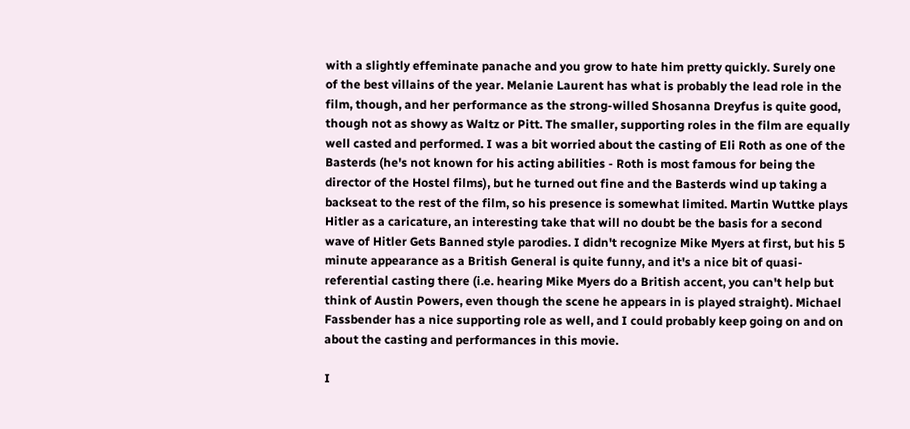with a slightly effeminate panache and you grow to hate him pretty quickly. Surely one of the best villains of the year. Melanie Laurent has what is probably the lead role in the film, though, and her performance as the strong-willed Shosanna Dreyfus is quite good, though not as showy as Waltz or Pitt. The smaller, supporting roles in the film are equally well casted and performed. I was a bit worried about the casting of Eli Roth as one of the Basterds (he's not known for his acting abilities - Roth is most famous for being the director of the Hostel films), but he turned out fine and the Basterds wind up taking a backseat to the rest of the film, so his presence is somewhat limited. Martin Wuttke plays Hitler as a caricature, an interesting take that will no doubt be the basis for a second wave of Hitler Gets Banned style parodies. I didn't recognize Mike Myers at first, but his 5 minute appearance as a British General is quite funny, and it's a nice bit of quasi-referential casting there (i.e. hearing Mike Myers do a British accent, you can't help but think of Austin Powers, even though the scene he appears in is played straight). Michael Fassbender has a nice supporting role as well, and I could probably keep going on and on about the casting and performances in this movie.

I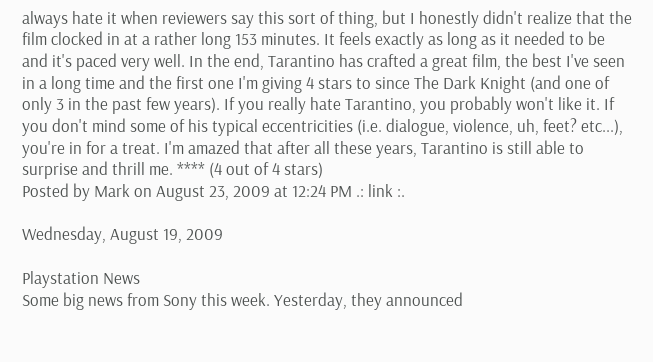always hate it when reviewers say this sort of thing, but I honestly didn't realize that the film clocked in at a rather long 153 minutes. It feels exactly as long as it needed to be and it's paced very well. In the end, Tarantino has crafted a great film, the best I've seen in a long time and the first one I'm giving 4 stars to since The Dark Knight (and one of only 3 in the past few years). If you really hate Tarantino, you probably won't like it. If you don't mind some of his typical eccentricities (i.e. dialogue, violence, uh, feet? etc...), you're in for a treat. I'm amazed that after all these years, Tarantino is still able to surprise and thrill me. **** (4 out of 4 stars)
Posted by Mark on August 23, 2009 at 12:24 PM .: link :.

Wednesday, August 19, 2009

Playstation News
Some big news from Sony this week. Yesterday, they announced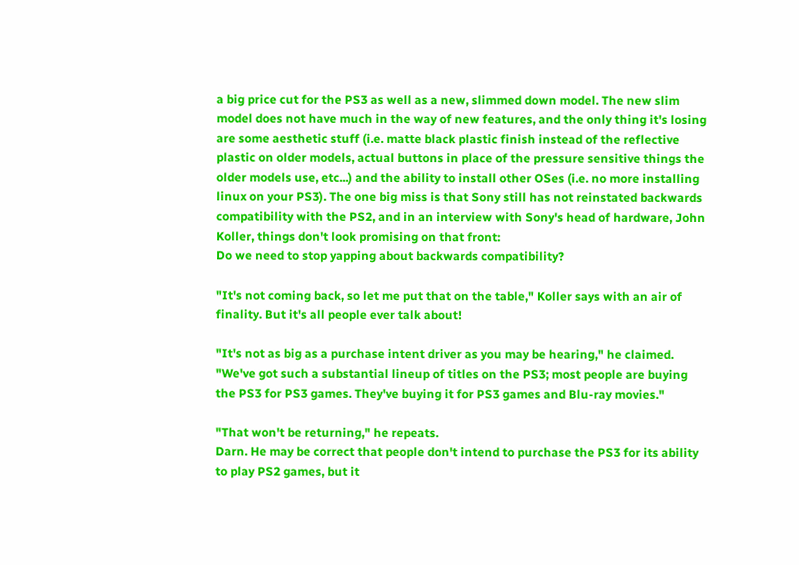a big price cut for the PS3 as well as a new, slimmed down model. The new slim model does not have much in the way of new features, and the only thing it's losing are some aesthetic stuff (i.e. matte black plastic finish instead of the reflective plastic on older models, actual buttons in place of the pressure sensitive things the older models use, etc...) and the ability to install other OSes (i.e. no more installing linux on your PS3). The one big miss is that Sony still has not reinstated backwards compatibility with the PS2, and in an interview with Sony's head of hardware, John Koller, things don't look promising on that front:
Do we need to stop yapping about backwards compatibility?

"It's not coming back, so let me put that on the table," Koller says with an air of finality. But it's all people ever talk about!

"It's not as big as a purchase intent driver as you may be hearing," he claimed. "We've got such a substantial lineup of titles on the PS3; most people are buying the PS3 for PS3 games. They've buying it for PS3 games and Blu-ray movies."

"That won't be returning," he repeats.
Darn. He may be correct that people don't intend to purchase the PS3 for its ability to play PS2 games, but it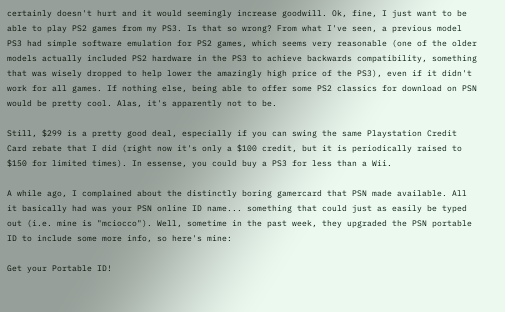certainly doesn't hurt and it would seemingly increase goodwill. Ok, fine, I just want to be able to play PS2 games from my PS3. Is that so wrong? From what I've seen, a previous model PS3 had simple software emulation for PS2 games, which seems very reasonable (one of the older models actually included PS2 hardware in the PS3 to achieve backwards compatibility, something that was wisely dropped to help lower the amazingly high price of the PS3), even if it didn't work for all games. If nothing else, being able to offer some PS2 classics for download on PSN would be pretty cool. Alas, it's apparently not to be.

Still, $299 is a pretty good deal, especially if you can swing the same Playstation Credit Card rebate that I did (right now it's only a $100 credit, but it is periodically raised to $150 for limited times). In essense, you could buy a PS3 for less than a Wii.

A while ago, I complained about the distinctly boring gamercard that PSN made available. All it basically had was your PSN online ID name... something that could just as easily be typed out (i.e. mine is "mciocco"). Well, sometime in the past week, they upgraded the PSN portable ID to include some more info, so here's mine:

Get your Portable ID!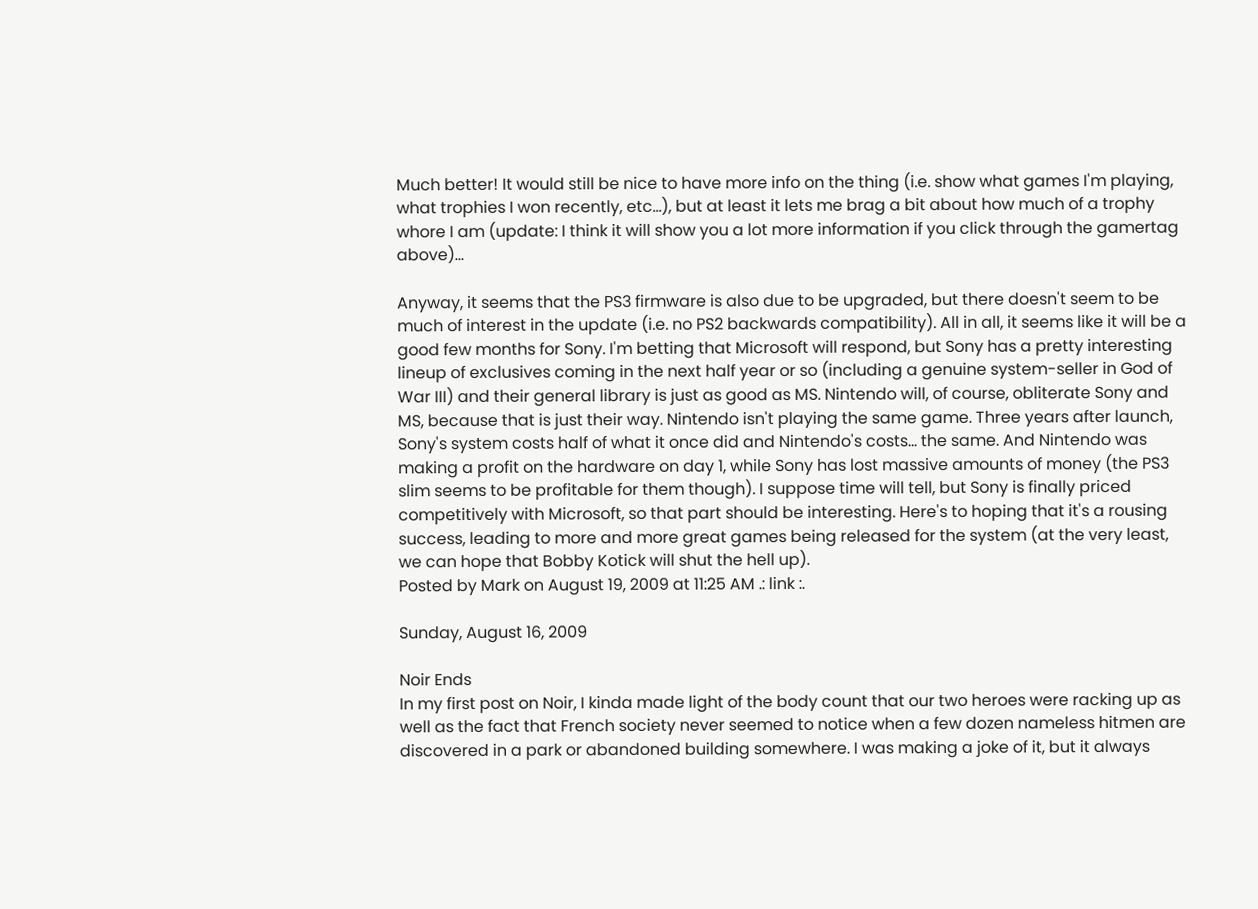Much better! It would still be nice to have more info on the thing (i.e. show what games I'm playing, what trophies I won recently, etc...), but at least it lets me brag a bit about how much of a trophy whore I am (update: I think it will show you a lot more information if you click through the gamertag above)...

Anyway, it seems that the PS3 firmware is also due to be upgraded, but there doesn't seem to be much of interest in the update (i.e. no PS2 backwards compatibility). All in all, it seems like it will be a good few months for Sony. I'm betting that Microsoft will respond, but Sony has a pretty interesting lineup of exclusives coming in the next half year or so (including a genuine system-seller in God of War III) and their general library is just as good as MS. Nintendo will, of course, obliterate Sony and MS, because that is just their way. Nintendo isn't playing the same game. Three years after launch, Sony's system costs half of what it once did and Nintendo's costs... the same. And Nintendo was making a profit on the hardware on day 1, while Sony has lost massive amounts of money (the PS3 slim seems to be profitable for them though). I suppose time will tell, but Sony is finally priced competitively with Microsoft, so that part should be interesting. Here's to hoping that it's a rousing success, leading to more and more great games being released for the system (at the very least, we can hope that Bobby Kotick will shut the hell up).
Posted by Mark on August 19, 2009 at 11:25 AM .: link :.

Sunday, August 16, 2009

Noir Ends
In my first post on Noir, I kinda made light of the body count that our two heroes were racking up as well as the fact that French society never seemed to notice when a few dozen nameless hitmen are discovered in a park or abandoned building somewhere. I was making a joke of it, but it always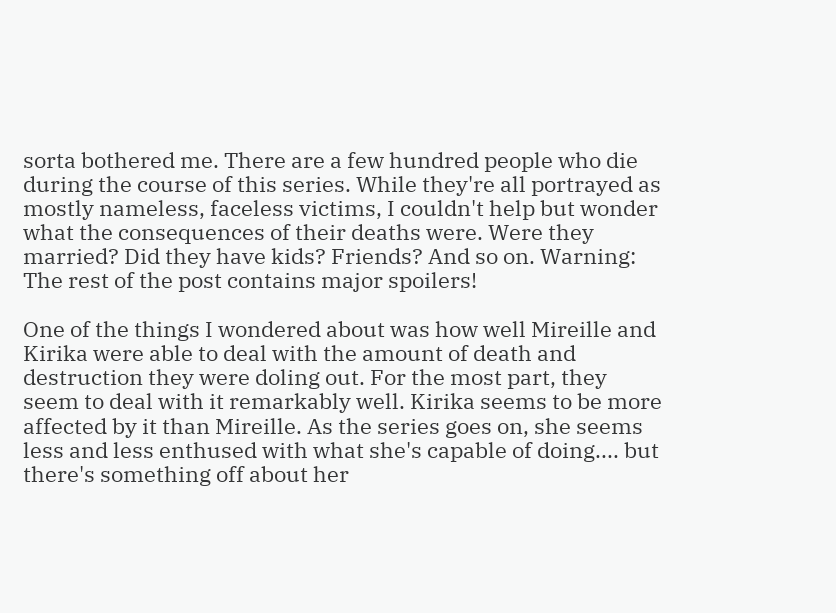sorta bothered me. There are a few hundred people who die during the course of this series. While they're all portrayed as mostly nameless, faceless victims, I couldn't help but wonder what the consequences of their deaths were. Were they married? Did they have kids? Friends? And so on. Warning: The rest of the post contains major spoilers!

One of the things I wondered about was how well Mireille and Kirika were able to deal with the amount of death and destruction they were doling out. For the most part, they seem to deal with it remarkably well. Kirika seems to be more affected by it than Mireille. As the series goes on, she seems less and less enthused with what she's capable of doing.... but there's something off about her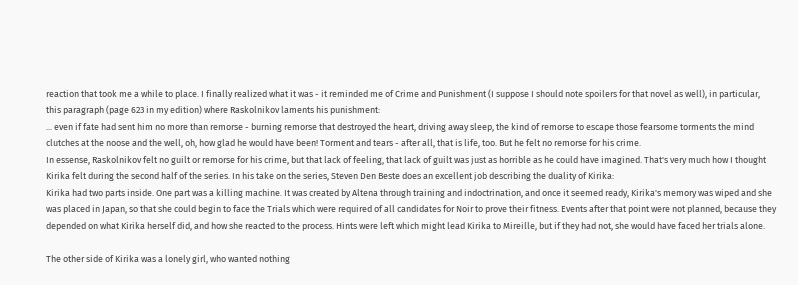reaction that took me a while to place. I finally realized what it was - it reminded me of Crime and Punishment (I suppose I should note spoilers for that novel as well), in particular, this paragraph (page 623 in my edition) where Raskolnikov laments his punishment:
... even if fate had sent him no more than remorse - burning remorse that destroyed the heart, driving away sleep, the kind of remorse to escape those fearsome torments the mind clutches at the noose and the well, oh, how glad he would have been! Torment and tears - after all, that is life, too. But he felt no remorse for his crime.
In essense, Raskolnikov felt no guilt or remorse for his crime, but that lack of feeling, that lack of guilt was just as horrible as he could have imagined. That's very much how I thought Kirika felt during the second half of the series. In his take on the series, Steven Den Beste does an excellent job describing the duality of Kirika:
Kirika had two parts inside. One part was a killing machine. It was created by Altena through training and indoctrination, and once it seemed ready, Kirika's memory was wiped and she was placed in Japan, so that she could begin to face the Trials which were required of all candidates for Noir to prove their fitness. Events after that point were not planned, because they depended on what Kirika herself did, and how she reacted to the process. Hints were left which might lead Kirika to Mireille, but if they had not, she would have faced her trials alone.

The other side of Kirika was a lonely girl, who wanted nothing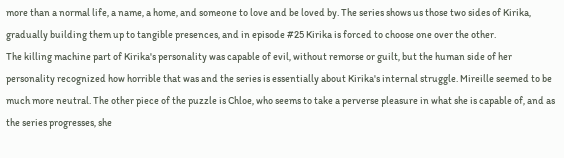more than a normal life, a name, a home, and someone to love and be loved by. The series shows us those two sides of Kirika, gradually building them up to tangible presences, and in episode #25 Kirika is forced to choose one over the other.
The killing machine part of Kirika's personality was capable of evil, without remorse or guilt, but the human side of her personality recognized how horrible that was and the series is essentially about Kirika's internal struggle. Mireille seemed to be much more neutral. The other piece of the puzzle is Chloe, who seems to take a perverse pleasure in what she is capable of, and as the series progresses, she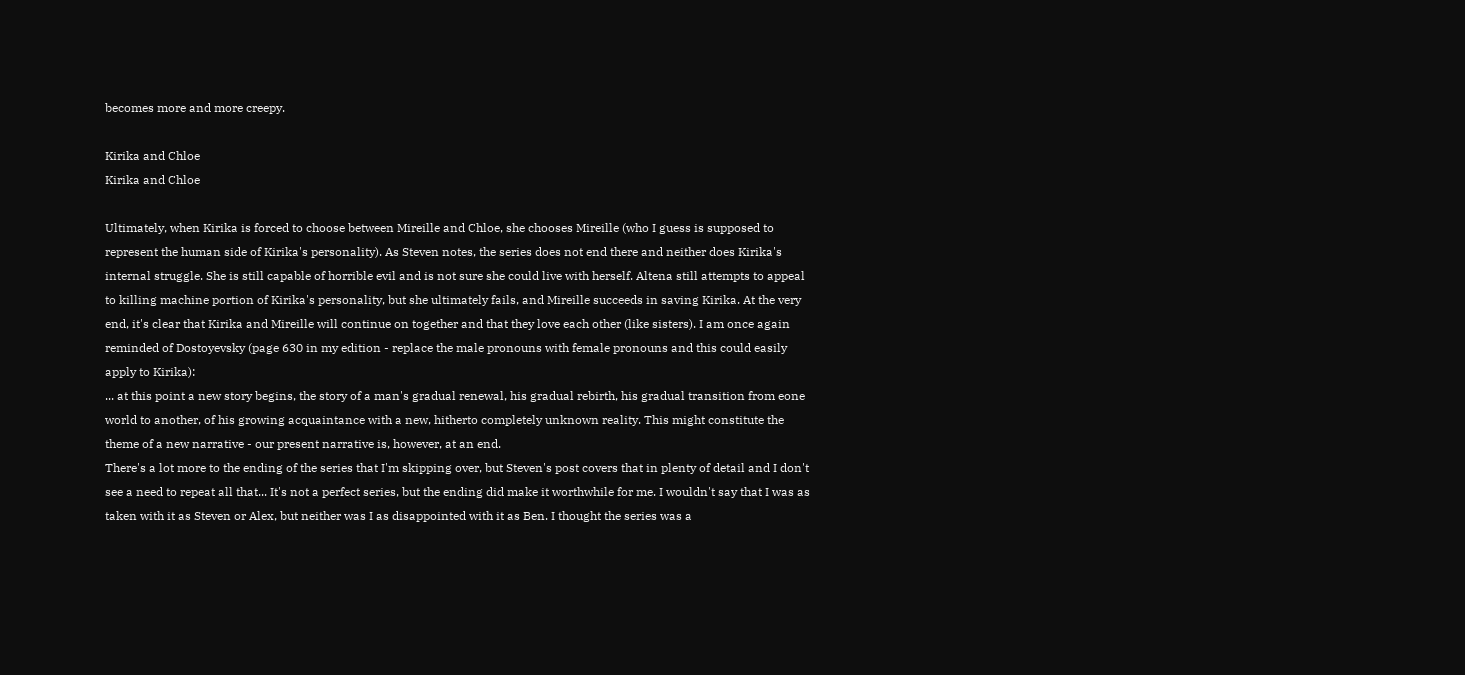becomes more and more creepy.

Kirika and Chloe
Kirika and Chloe

Ultimately, when Kirika is forced to choose between Mireille and Chloe, she chooses Mireille (who I guess is supposed to represent the human side of Kirika's personality). As Steven notes, the series does not end there and neither does Kirika's internal struggle. She is still capable of horrible evil and is not sure she could live with herself. Altena still attempts to appeal to killing machine portion of Kirika's personality, but she ultimately fails, and Mireille succeeds in saving Kirika. At the very end, it's clear that Kirika and Mireille will continue on together and that they love each other (like sisters). I am once again reminded of Dostoyevsky (page 630 in my edition - replace the male pronouns with female pronouns and this could easily apply to Kirika):
... at this point a new story begins, the story of a man's gradual renewal, his gradual rebirth, his gradual transition from eone world to another, of his growing acquaintance with a new, hitherto completely unknown reality. This might constitute the theme of a new narrative - our present narrative is, however, at an end.
There's a lot more to the ending of the series that I'm skipping over, but Steven's post covers that in plenty of detail and I don't see a need to repeat all that... It's not a perfect series, but the ending did make it worthwhile for me. I wouldn't say that I was as taken with it as Steven or Alex, but neither was I as disappointed with it as Ben. I thought the series was a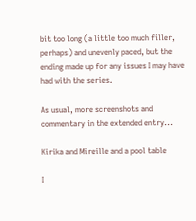bit too long (a little too much filler, perhaps) and unevenly paced, but the ending made up for any issues I may have had with the series.

As usual, more screenshots and commentary in the extended entry...

Kirika and Mireille and a pool table

I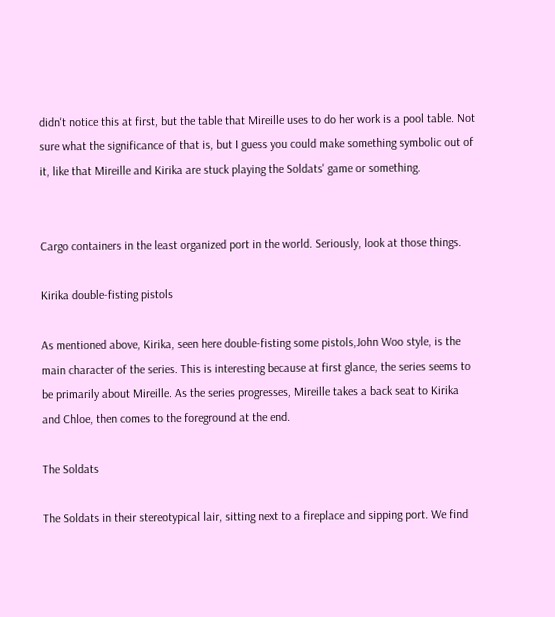didn't notice this at first, but the table that Mireille uses to do her work is a pool table. Not sure what the significance of that is, but I guess you could make something symbolic out of it, like that Mireille and Kirika are stuck playing the Soldats' game or something.


Cargo containers in the least organized port in the world. Seriously, look at those things.

Kirika double-fisting pistols

As mentioned above, Kirika, seen here double-fisting some pistols,John Woo style, is the main character of the series. This is interesting because at first glance, the series seems to be primarily about Mireille. As the series progresses, Mireille takes a back seat to Kirika and Chloe, then comes to the foreground at the end.

The Soldats

The Soldats in their stereotypical lair, sitting next to a fireplace and sipping port. We find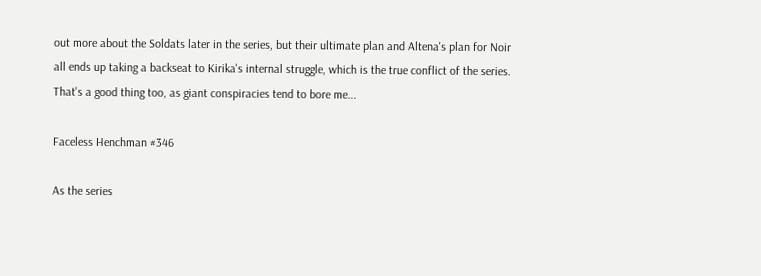out more about the Soldats later in the series, but their ultimate plan and Altena's plan for Noir all ends up taking a backseat to Kirika's internal struggle, which is the true conflict of the series. That's a good thing too, as giant conspiracies tend to bore me...

Faceless Henchman #346

As the series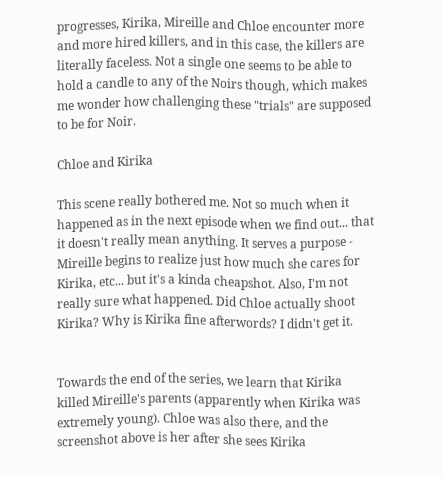progresses, Kirika, Mireille and Chloe encounter more and more hired killers, and in this case, the killers are literally faceless. Not a single one seems to be able to hold a candle to any of the Noirs though, which makes me wonder how challenging these "trials" are supposed to be for Noir.

Chloe and Kirika

This scene really bothered me. Not so much when it happened as in the next episode when we find out... that it doesn't really mean anything. It serves a purpose - Mireille begins to realize just how much she cares for Kirika, etc... but it's a kinda cheapshot. Also, I'm not really sure what happened. Did Chloe actually shoot Kirika? Why is Kirika fine afterwords? I didn't get it.


Towards the end of the series, we learn that Kirika killed Mireille's parents (apparently when Kirika was extremely young). Chloe was also there, and the screenshot above is her after she sees Kirika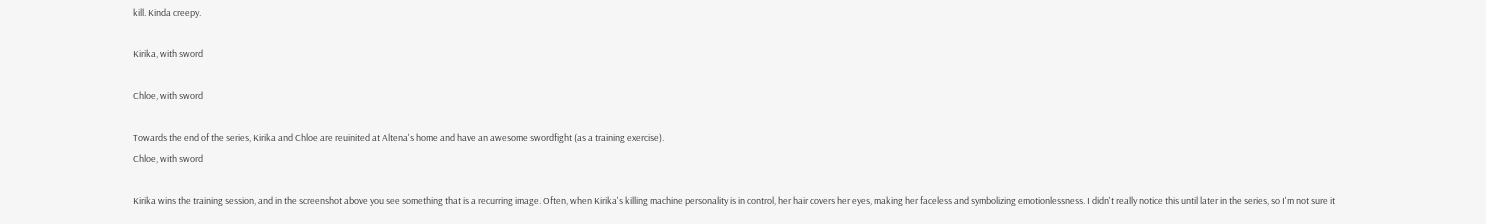kill. Kinda creepy.

Kirika, with sword

Chloe, with sword

Towards the end of the series, Kirika and Chloe are reuinited at Altena's home and have an awesome swordfight (as a training exercise).
Chloe, with sword

Kirika wins the training session, and in the screenshot above you see something that is a recurring image. Often, when Kirika's killing machine personality is in control, her hair covers her eyes, making her faceless and symbolizing emotionlessness. I didn't really notice this until later in the series, so I'm not sure it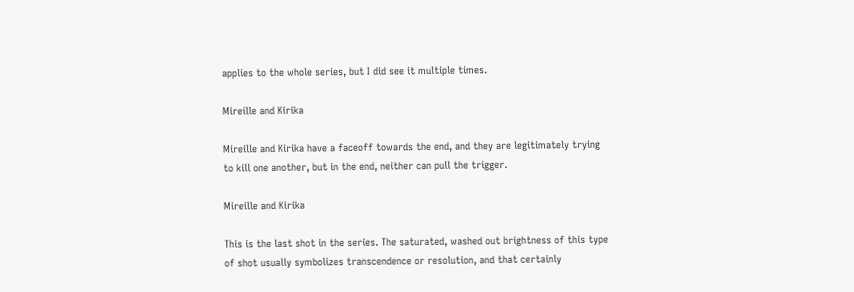applies to the whole series, but I did see it multiple times.

Mireille and Kirika

Mireille and Kirika have a faceoff towards the end, and they are legitimately trying to kill one another, but in the end, neither can pull the trigger.

Mireille and Kirika

This is the last shot in the series. The saturated, washed out brightness of this type of shot usually symbolizes transcendence or resolution, and that certainly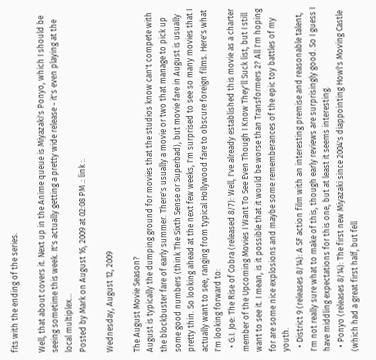fits with the ending of the series.

Well, that about covers it. Next up in the Anime queue is Miyazaki's Ponyo, which I should be seeing sometime this week. It's actually getting a pretty wide release - it's even playing at the local multiplex...
Posted by Mark on August 16, 2009 at 02:08 PM .: link :.

Wednesday, August 12, 2009

The August Movie Season?
August is typically the dumping ground for movies that the studios know can't compete with the blockbuster fare of early summer. There's usually a movie or two that manage to pick up some good numbers (think The Sixth Sense or Superbad), but movie fare in August is usually pretty thin. So looking ahead at the next few weeks, I'm surprised to see so many movies that I actually want to see, ranging from typical Hollywood fare to obscure foreign films. Here's what I'm looking forward to:
  • G.I. Joe: The Rise of Cobra (released 8/7): Well, I've already established this movie as a charter member of the Upcoming Movies I Want To See Even Though I Know They'll Suck list, but I still want to see it. I mean, is it possible that it would be worse than Transformers 2? All I'm hoping for are some nice explosions and maybe some rememberances of the epic toy battles of my youth.
  • District 9 (releases 8/14): A SF action film with an interesting premise and reasonable talent, I'm not really sure what to make of this, though early reviews are surprisingly good. So I guess I have middling expectations for this one, but at least it seems interesting.
  • Ponyo (releases 8/14): The first new Miyazaki since 2004's diappointing Howl's Moving Castle (which had a great first half, but fell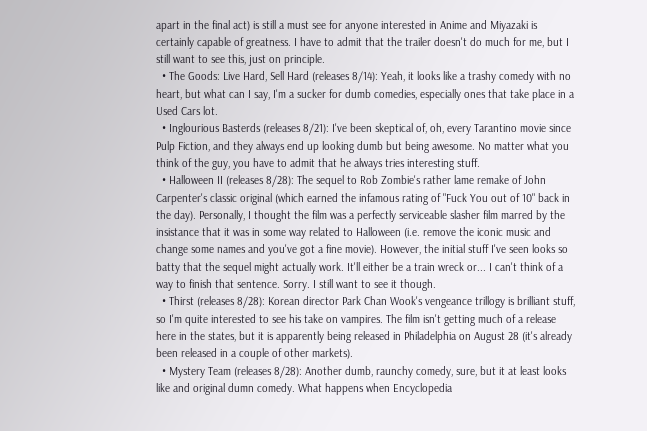apart in the final act) is still a must see for anyone interested in Anime and Miyazaki is certainly capable of greatness. I have to admit that the trailer doesn't do much for me, but I still want to see this, just on principle.
  • The Goods: Live Hard, Sell Hard (releases 8/14): Yeah, it looks like a trashy comedy with no heart, but what can I say, I'm a sucker for dumb comedies, especially ones that take place in a Used Cars lot.
  • Inglourious Basterds (releases 8/21): I've been skeptical of, oh, every Tarantino movie since Pulp Fiction, and they always end up looking dumb but being awesome. No matter what you think of the guy, you have to admit that he always tries interesting stuff.
  • Halloween II (releases 8/28): The sequel to Rob Zombie's rather lame remake of John Carpenter's classic original (which earned the infamous rating of "Fuck You out of 10" back in the day). Personally, I thought the film was a perfectly serviceable slasher film marred by the insistance that it was in some way related to Halloween (i.e. remove the iconic music and change some names and you've got a fine movie). However, the initial stuff I've seen looks so batty that the sequel might actually work. It'll either be a train wreck or... I can't think of a way to finish that sentence. Sorry. I still want to see it though.
  • Thirst (releases 8/28): Korean director Park Chan Wook's vengeance trillogy is brilliant stuff, so I'm quite interested to see his take on vampires. The film isn't getting much of a release here in the states, but it is apparently being released in Philadelphia on August 28 (it's already been released in a couple of other markets).
  • Mystery Team (releases 8/28): Another dumb, raunchy comedy, sure, but it at least looks like and original dumn comedy. What happens when Encyclopedia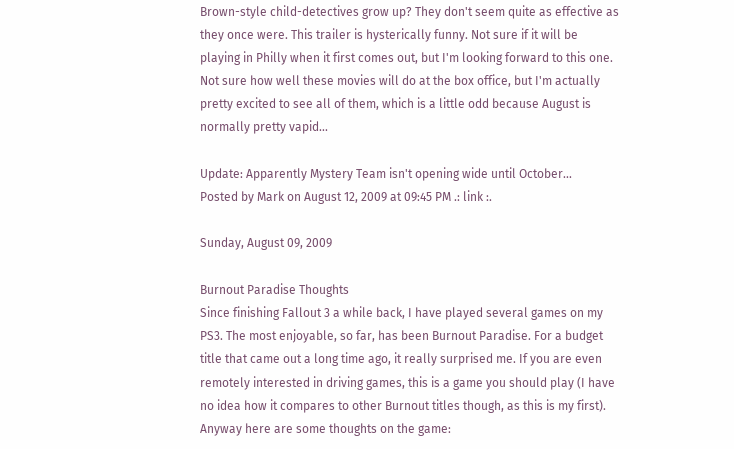Brown-style child-detectives grow up? They don't seem quite as effective as they once were. This trailer is hysterically funny. Not sure if it will be playing in Philly when it first comes out, but I'm looking forward to this one.
Not sure how well these movies will do at the box office, but I'm actually pretty excited to see all of them, which is a little odd because August is normally pretty vapid...

Update: Apparently Mystery Team isn't opening wide until October...
Posted by Mark on August 12, 2009 at 09:45 PM .: link :.

Sunday, August 09, 2009

Burnout Paradise Thoughts
Since finishing Fallout 3 a while back, I have played several games on my PS3. The most enjoyable, so far, has been Burnout Paradise. For a budget title that came out a long time ago, it really surprised me. If you are even remotely interested in driving games, this is a game you should play (I have no idea how it compares to other Burnout titles though, as this is my first). Anyway here are some thoughts on the game: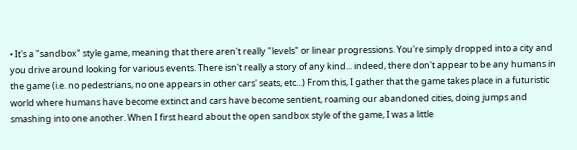• It's a "sandbox" style game, meaning that there aren't really "levels" or linear progressions. You're simply dropped into a city and you drive around looking for various events. There isn't really a story of any kind... indeed, there don't appear to be any humans in the game (i.e. no pedestrians, no one appears in other cars' seats, etc...) From this, I gather that the game takes place in a futuristic world where humans have become extinct and cars have become sentient, roaming our abandoned cities, doing jumps and smashing into one another. When I first heard about the open sandbox style of the game, I was a little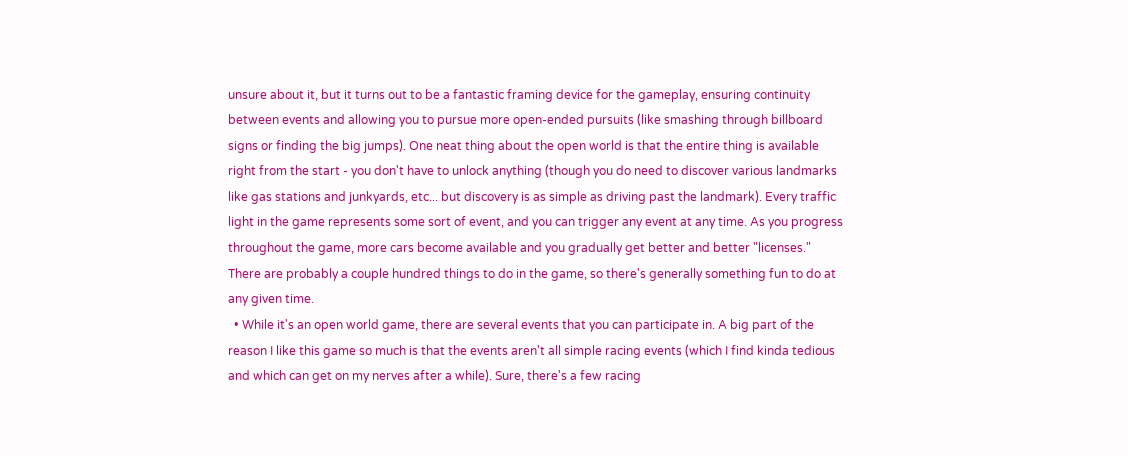unsure about it, but it turns out to be a fantastic framing device for the gameplay, ensuring continuity between events and allowing you to pursue more open-ended pursuits (like smashing through billboard signs or finding the big jumps). One neat thing about the open world is that the entire thing is available right from the start - you don't have to unlock anything (though you do need to discover various landmarks like gas stations and junkyards, etc... but discovery is as simple as driving past the landmark). Every traffic light in the game represents some sort of event, and you can trigger any event at any time. As you progress throughout the game, more cars become available and you gradually get better and better "licenses." There are probably a couple hundred things to do in the game, so there's generally something fun to do at any given time.
  • While it's an open world game, there are several events that you can participate in. A big part of the reason I like this game so much is that the events aren't all simple racing events (which I find kinda tedious and which can get on my nerves after a while). Sure, there's a few racing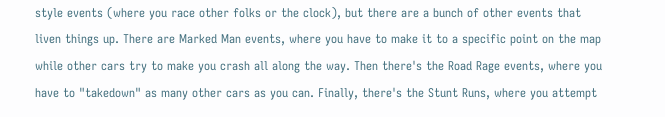style events (where you race other folks or the clock), but there are a bunch of other events that liven things up. There are Marked Man events, where you have to make it to a specific point on the map while other cars try to make you crash all along the way. Then there's the Road Rage events, where you have to "takedown" as many other cars as you can. Finally, there's the Stunt Runs, where you attempt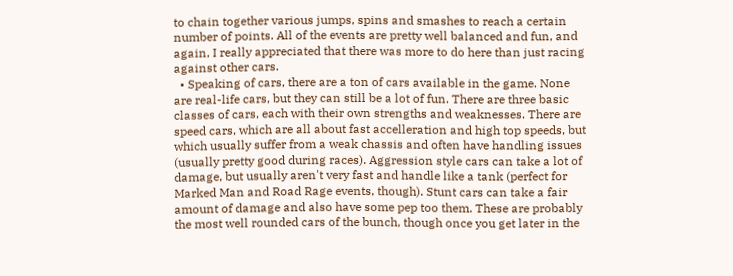to chain together various jumps, spins and smashes to reach a certain number of points. All of the events are pretty well balanced and fun, and again, I really appreciated that there was more to do here than just racing against other cars.
  • Speaking of cars, there are a ton of cars available in the game. None are real-life cars, but they can still be a lot of fun. There are three basic classes of cars, each with their own strengths and weaknesses. There are speed cars, which are all about fast accelleration and high top speeds, but which usually suffer from a weak chassis and often have handling issues (usually pretty good during races). Aggression style cars can take a lot of damage, but usually aren't very fast and handle like a tank (perfect for Marked Man and Road Rage events, though). Stunt cars can take a fair amount of damage and also have some pep too them. These are probably the most well rounded cars of the bunch, though once you get later in the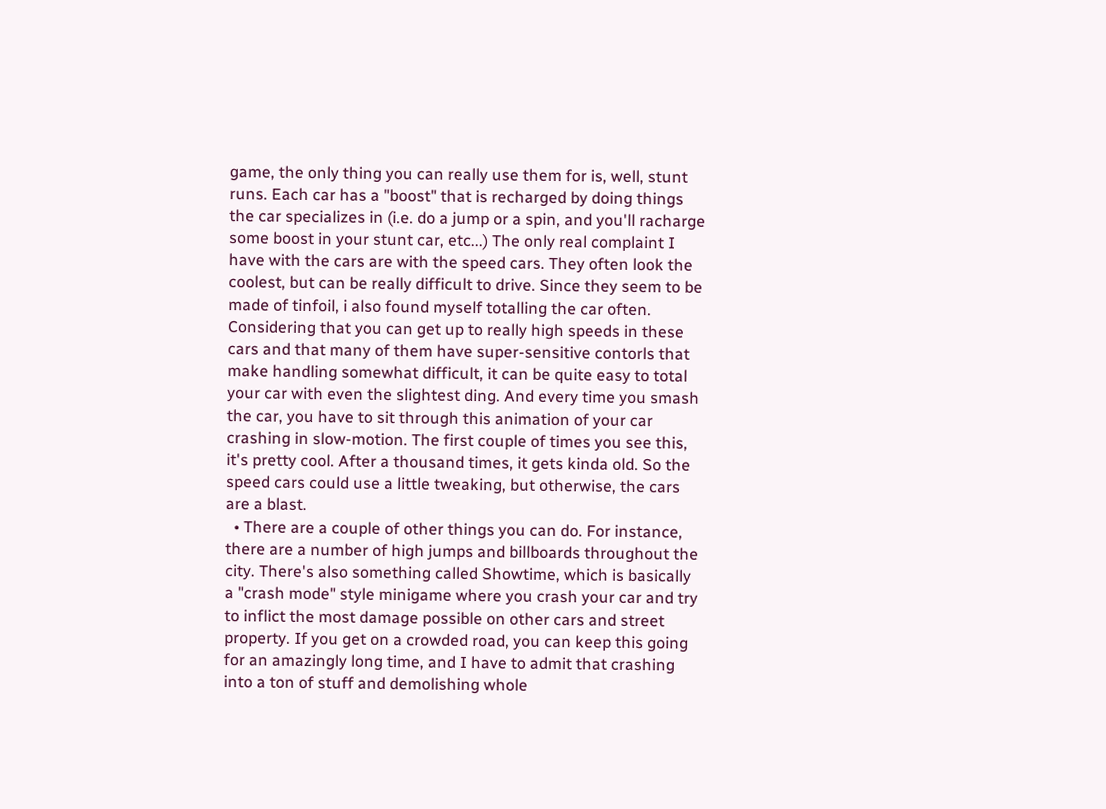game, the only thing you can really use them for is, well, stunt runs. Each car has a "boost" that is recharged by doing things the car specializes in (i.e. do a jump or a spin, and you'll racharge some boost in your stunt car, etc...) The only real complaint I have with the cars are with the speed cars. They often look the coolest, but can be really difficult to drive. Since they seem to be made of tinfoil, i also found myself totalling the car often. Considering that you can get up to really high speeds in these cars and that many of them have super-sensitive contorls that make handling somewhat difficult, it can be quite easy to total your car with even the slightest ding. And every time you smash the car, you have to sit through this animation of your car crashing in slow-motion. The first couple of times you see this, it's pretty cool. After a thousand times, it gets kinda old. So the speed cars could use a little tweaking, but otherwise, the cars are a blast.
  • There are a couple of other things you can do. For instance, there are a number of high jumps and billboards throughout the city. There's also something called Showtime, which is basically a "crash mode" style minigame where you crash your car and try to inflict the most damage possible on other cars and street property. If you get on a crowded road, you can keep this going for an amazingly long time, and I have to admit that crashing into a ton of stuff and demolishing whole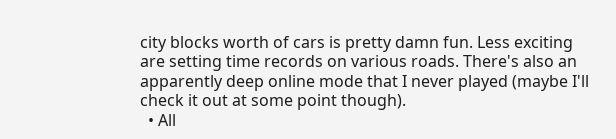city blocks worth of cars is pretty damn fun. Less exciting are setting time records on various roads. There's also an apparently deep online mode that I never played (maybe I'll check it out at some point though).
  • All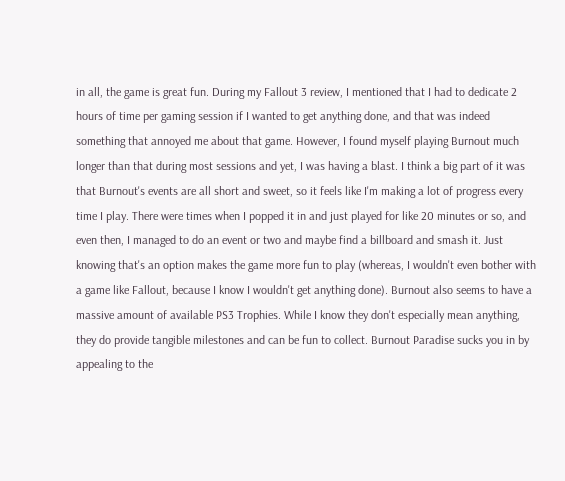in all, the game is great fun. During my Fallout 3 review, I mentioned that I had to dedicate 2 hours of time per gaming session if I wanted to get anything done, and that was indeed something that annoyed me about that game. However, I found myself playing Burnout much longer than that during most sessions and yet, I was having a blast. I think a big part of it was that Burnout's events are all short and sweet, so it feels like I'm making a lot of progress every time I play. There were times when I popped it in and just played for like 20 minutes or so, and even then, I managed to do an event or two and maybe find a billboard and smash it. Just knowing that's an option makes the game more fun to play (whereas, I wouldn't even bother with a game like Fallout, because I know I wouldn't get anything done). Burnout also seems to have a massive amount of available PS3 Trophies. While I know they don't especially mean anything, they do provide tangible milestones and can be fun to collect. Burnout Paradise sucks you in by appealing to the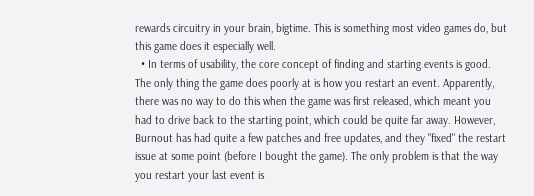rewards circuitry in your brain, bigtime. This is something most video games do, but this game does it especially well.
  • In terms of usability, the core concept of finding and starting events is good. The only thing the game does poorly at is how you restart an event. Apparently, there was no way to do this when the game was first released, which meant you had to drive back to the starting point, which could be quite far away. However, Burnout has had quite a few patches and free updates, and they "fixed" the restart issue at some point (before I bought the game). The only problem is that the way you restart your last event is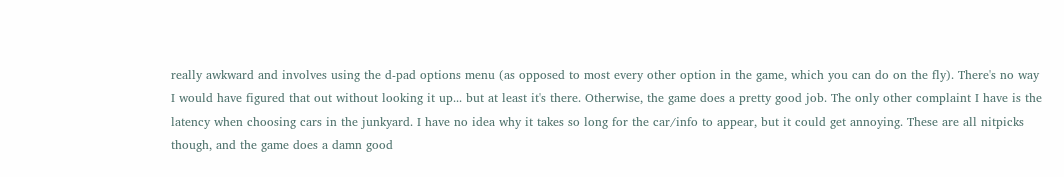really awkward and involves using the d-pad options menu (as opposed to most every other option in the game, which you can do on the fly). There's no way I would have figured that out without looking it up... but at least it's there. Otherwise, the game does a pretty good job. The only other complaint I have is the latency when choosing cars in the junkyard. I have no idea why it takes so long for the car/info to appear, but it could get annoying. These are all nitpicks though, and the game does a damn good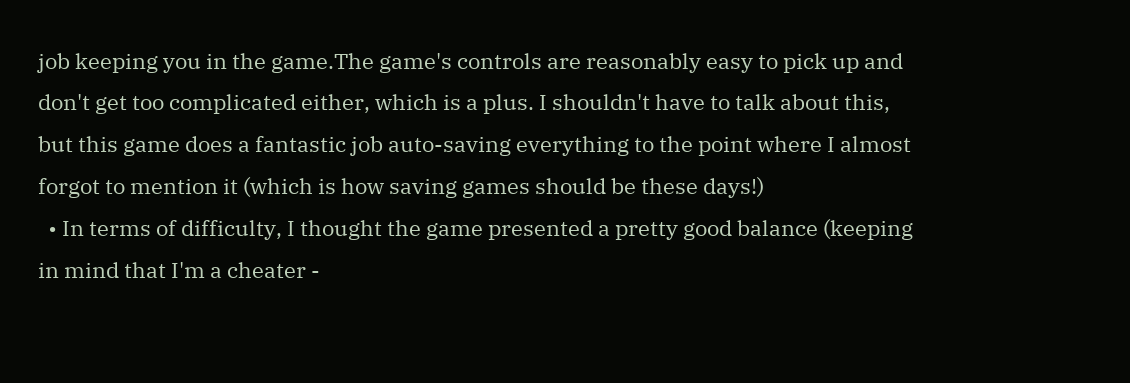job keeping you in the game.The game's controls are reasonably easy to pick up and don't get too complicated either, which is a plus. I shouldn't have to talk about this, but this game does a fantastic job auto-saving everything to the point where I almost forgot to mention it (which is how saving games should be these days!)
  • In terms of difficulty, I thought the game presented a pretty good balance (keeping in mind that I'm a cheater -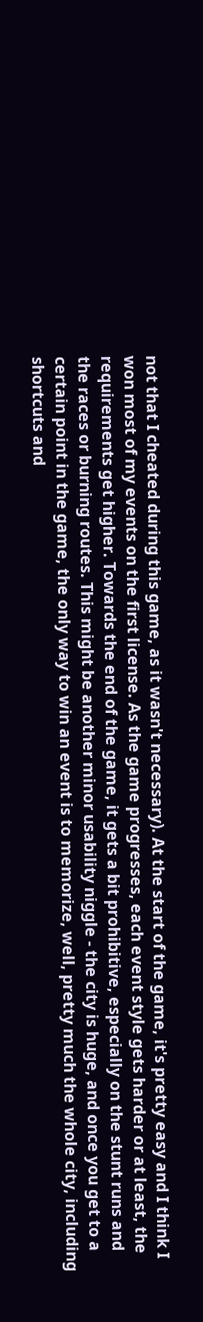not that I cheated during this game, as it wasn't necessary). At the start of the game, it's pretty easy and I think I won most of my events on the first license. As the game progresses, each event style gets harder or at least, the requirements get higher. Towards the end of the game, it gets a bit prohibitive, especially on the stunt runs and the races or burning routes. This might be another minor usability niggle - the city is huge, and once you get to a certain point in the game, the only way to win an event is to memorize, well, pretty much the whole city, including shortcuts and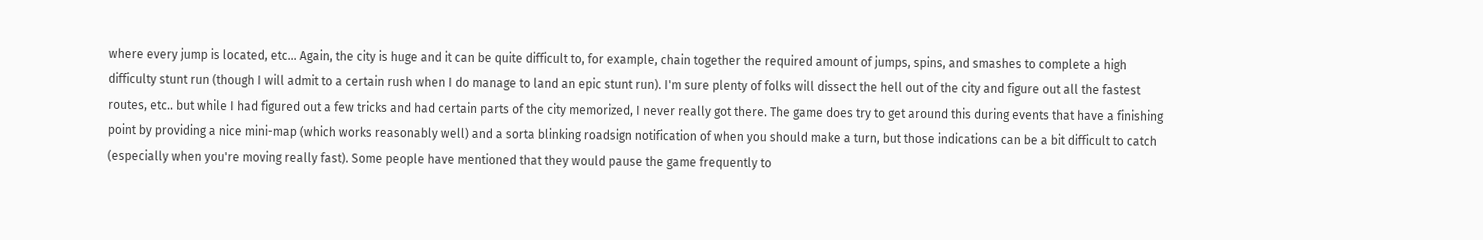where every jump is located, etc... Again, the city is huge and it can be quite difficult to, for example, chain together the required amount of jumps, spins, and smashes to complete a high difficulty stunt run (though I will admit to a certain rush when I do manage to land an epic stunt run). I'm sure plenty of folks will dissect the hell out of the city and figure out all the fastest routes, etc.. but while I had figured out a few tricks and had certain parts of the city memorized, I never really got there. The game does try to get around this during events that have a finishing point by providing a nice mini-map (which works reasonably well) and a sorta blinking roadsign notification of when you should make a turn, but those indications can be a bit difficult to catch (especially when you're moving really fast). Some people have mentioned that they would pause the game frequently to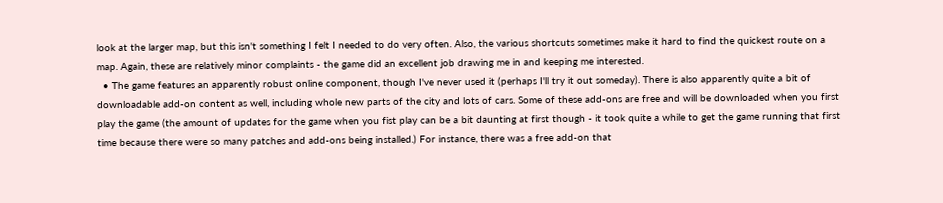look at the larger map, but this isn't something I felt I needed to do very often. Also, the various shortcuts sometimes make it hard to find the quickest route on a map. Again, these are relatively minor complaints - the game did an excellent job drawing me in and keeping me interested.
  • The game features an apparently robust online component, though I've never used it (perhaps I'll try it out someday). There is also apparently quite a bit of downloadable add-on content as well, including whole new parts of the city and lots of cars. Some of these add-ons are free and will be downloaded when you first play the game (the amount of updates for the game when you fist play can be a bit daunting at first though - it took quite a while to get the game running that first time because there were so many patches and add-ons being installed.) For instance, there was a free add-on that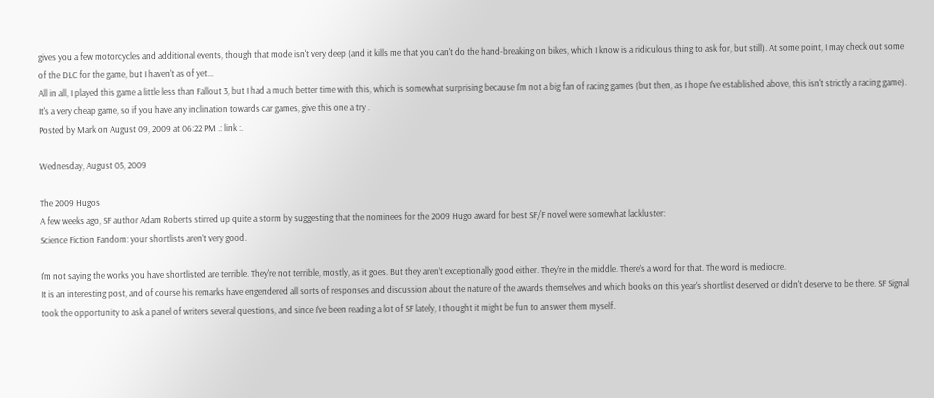gives you a few motorcycles and additional events, though that mode isn't very deep (and it kills me that you can't do the hand-breaking on bikes, which I know is a ridiculous thing to ask for, but still). At some point, I may check out some of the DLC for the game, but I haven't as of yet...
All in all, I played this game a little less than Fallout 3, but I had a much better time with this, which is somewhat surprising because I'm not a big fan of racing games (but then, as I hope I've established above, this isn't strictly a racing game). It's a very cheap game, so if you have any inclination towards car games, give this one a try .
Posted by Mark on August 09, 2009 at 06:22 PM .: link :.

Wednesday, August 05, 2009

The 2009 Hugos
A few weeks ago, SF author Adam Roberts stirred up quite a storm by suggesting that the nominees for the 2009 Hugo award for best SF/F novel were somewhat lackluster:
Science Fiction Fandom: your shortlists aren’t very good.

I'm not saying the works you have shortlisted are terrible. They're not terrible, mostly, as it goes. But they aren’t exceptionally good either. They’re in the middle. There’s a word for that. The word is mediocre.
It is an interesting post, and of course his remarks have engendered all sorts of responses and discussion about the nature of the awards themselves and which books on this year's shortlist deserved or didn't deserve to be there. SF Signal took the opportunity to ask a panel of writers several questions, and since I've been reading a lot of SF lately, I thought it might be fun to answer them myself.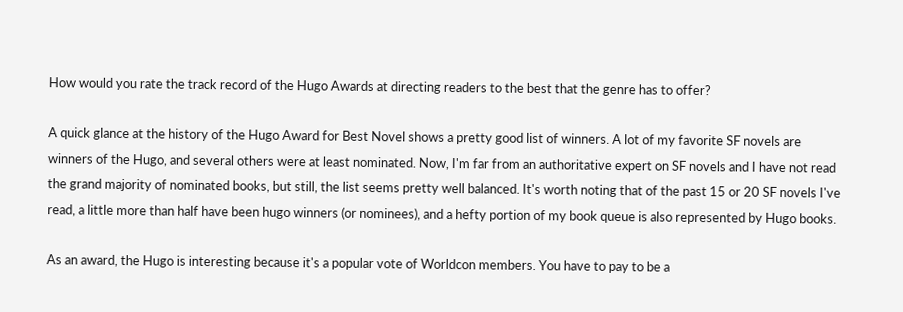How would you rate the track record of the Hugo Awards at directing readers to the best that the genre has to offer?

A quick glance at the history of the Hugo Award for Best Novel shows a pretty good list of winners. A lot of my favorite SF novels are winners of the Hugo, and several others were at least nominated. Now, I'm far from an authoritative expert on SF novels and I have not read the grand majority of nominated books, but still, the list seems pretty well balanced. It's worth noting that of the past 15 or 20 SF novels I've read, a little more than half have been hugo winners (or nominees), and a hefty portion of my book queue is also represented by Hugo books.

As an award, the Hugo is interesting because it's a popular vote of Worldcon members. You have to pay to be a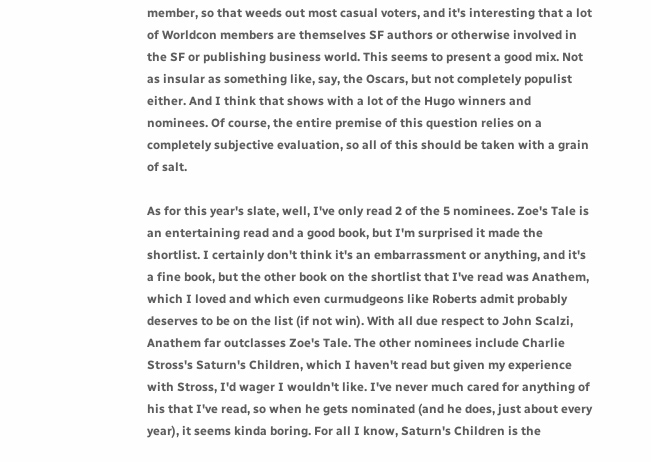member, so that weeds out most casual voters, and it's interesting that a lot of Worldcon members are themselves SF authors or otherwise involved in the SF or publishing business world. This seems to present a good mix. Not as insular as something like, say, the Oscars, but not completely populist either. And I think that shows with a lot of the Hugo winners and nominees. Of course, the entire premise of this question relies on a completely subjective evaluation, so all of this should be taken with a grain of salt.

As for this year's slate, well, I've only read 2 of the 5 nominees. Zoe's Tale is an entertaining read and a good book, but I'm surprised it made the shortlist. I certainly don't think it's an embarrassment or anything, and it's a fine book, but the other book on the shortlist that I've read was Anathem, which I loved and which even curmudgeons like Roberts admit probably deserves to be on the list (if not win). With all due respect to John Scalzi, Anathem far outclasses Zoe's Tale. The other nominees include Charlie Stross's Saturn's Children, which I haven't read but given my experience with Stross, I'd wager I wouldn't like. I've never much cared for anything of his that I've read, so when he gets nominated (and he does, just about every year), it seems kinda boring. For all I know, Saturn's Children is the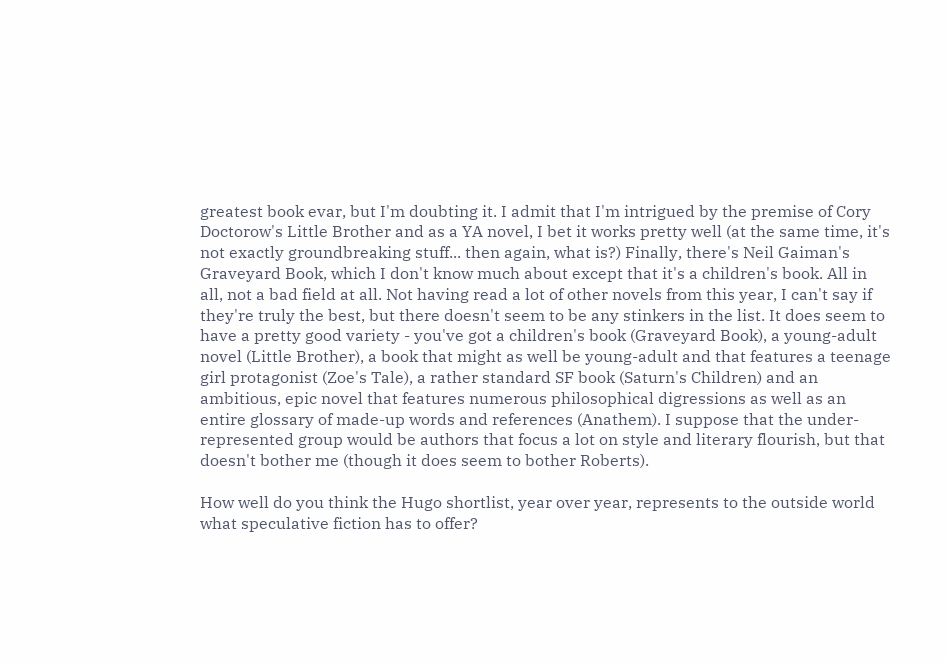greatest book evar, but I'm doubting it. I admit that I'm intrigued by the premise of Cory Doctorow's Little Brother and as a YA novel, I bet it works pretty well (at the same time, it's not exactly groundbreaking stuff... then again, what is?) Finally, there's Neil Gaiman's Graveyard Book, which I don't know much about except that it's a children's book. All in all, not a bad field at all. Not having read a lot of other novels from this year, I can't say if they're truly the best, but there doesn't seem to be any stinkers in the list. It does seem to have a pretty good variety - you've got a children's book (Graveyard Book), a young-adult novel (Little Brother), a book that might as well be young-adult and that features a teenage girl protagonist (Zoe's Tale), a rather standard SF book (Saturn's Children) and an ambitious, epic novel that features numerous philosophical digressions as well as an entire glossary of made-up words and references (Anathem). I suppose that the under-represented group would be authors that focus a lot on style and literary flourish, but that doesn't bother me (though it does seem to bother Roberts).

How well do you think the Hugo shortlist, year over year, represents to the outside world what speculative fiction has to offer?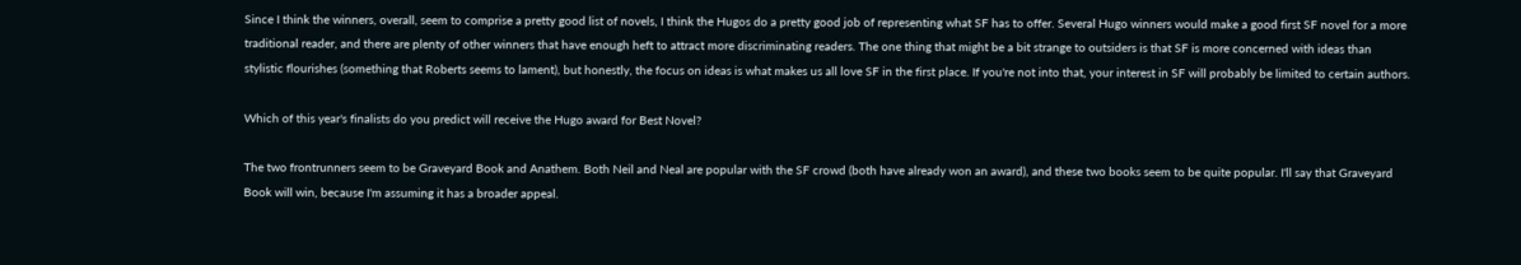Since I think the winners, overall, seem to comprise a pretty good list of novels, I think the Hugos do a pretty good job of representing what SF has to offer. Several Hugo winners would make a good first SF novel for a more traditional reader, and there are plenty of other winners that have enough heft to attract more discriminating readers. The one thing that might be a bit strange to outsiders is that SF is more concerned with ideas than stylistic flourishes (something that Roberts seems to lament), but honestly, the focus on ideas is what makes us all love SF in the first place. If you're not into that, your interest in SF will probably be limited to certain authors.

Which of this year's finalists do you predict will receive the Hugo award for Best Novel?

The two frontrunners seem to be Graveyard Book and Anathem. Both Neil and Neal are popular with the SF crowd (both have already won an award), and these two books seem to be quite popular. I'll say that Graveyard Book will win, because I'm assuming it has a broader appeal.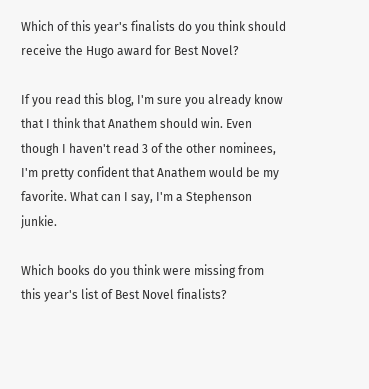Which of this year's finalists do you think should receive the Hugo award for Best Novel?

If you read this blog, I'm sure you already know that I think that Anathem should win. Even though I haven't read 3 of the other nominees, I'm pretty confident that Anathem would be my favorite. What can I say, I'm a Stephenson junkie.

Which books do you think were missing from this year's list of Best Novel finalists?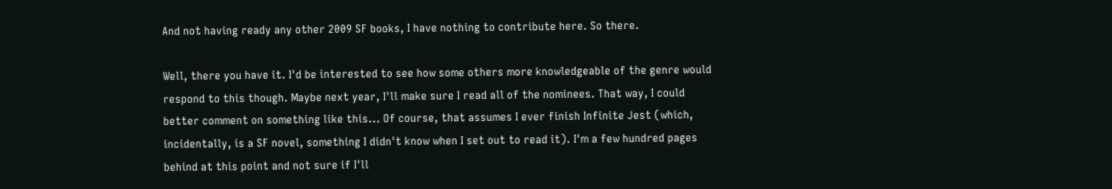And not having ready any other 2009 SF books, I have nothing to contribute here. So there.

Well, there you have it. I'd be interested to see how some others more knowledgeable of the genre would respond to this though. Maybe next year, I'll make sure I read all of the nominees. That way, I could better comment on something like this... Of course, that assumes I ever finish Infinite Jest (which, incidentally, is a SF novel, something I didn't know when I set out to read it). I'm a few hundred pages behind at this point and not sure if I'll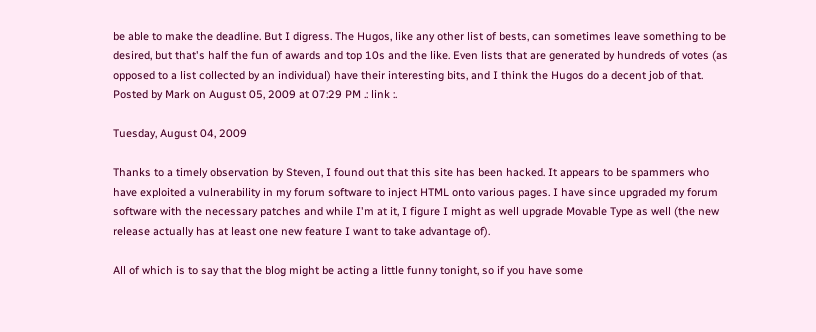be able to make the deadline. But I digress. The Hugos, like any other list of bests, can sometimes leave something to be desired, but that's half the fun of awards and top 10s and the like. Even lists that are generated by hundreds of votes (as opposed to a list collected by an individual) have their interesting bits, and I think the Hugos do a decent job of that.
Posted by Mark on August 05, 2009 at 07:29 PM .: link :.

Tuesday, August 04, 2009

Thanks to a timely observation by Steven, I found out that this site has been hacked. It appears to be spammers who have exploited a vulnerability in my forum software to inject HTML onto various pages. I have since upgraded my forum software with the necessary patches and while I'm at it, I figure I might as well upgrade Movable Type as well (the new release actually has at least one new feature I want to take advantage of).

All of which is to say that the blog might be acting a little funny tonight, so if you have some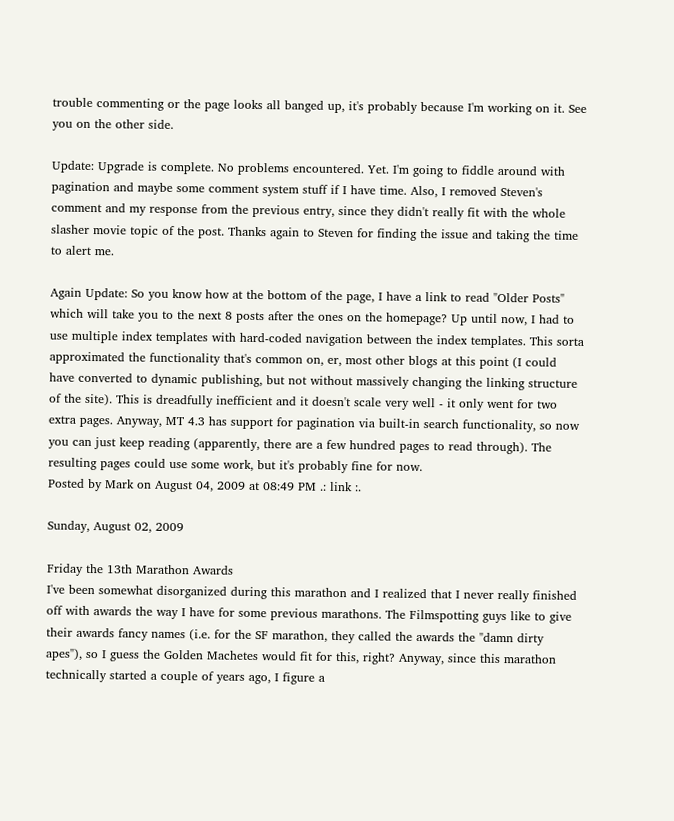trouble commenting or the page looks all banged up, it's probably because I'm working on it. See you on the other side.

Update: Upgrade is complete. No problems encountered. Yet. I'm going to fiddle around with pagination and maybe some comment system stuff if I have time. Also, I removed Steven's comment and my response from the previous entry, since they didn't really fit with the whole slasher movie topic of the post. Thanks again to Steven for finding the issue and taking the time to alert me.

Again Update: So you know how at the bottom of the page, I have a link to read "Older Posts" which will take you to the next 8 posts after the ones on the homepage? Up until now, I had to use multiple index templates with hard-coded navigation between the index templates. This sorta approximated the functionality that's common on, er, most other blogs at this point (I could have converted to dynamic publishing, but not without massively changing the linking structure of the site). This is dreadfully inefficient and it doesn't scale very well - it only went for two extra pages. Anyway, MT 4.3 has support for pagination via built-in search functionality, so now you can just keep reading (apparently, there are a few hundred pages to read through). The resulting pages could use some work, but it's probably fine for now.
Posted by Mark on August 04, 2009 at 08:49 PM .: link :.

Sunday, August 02, 2009

Friday the 13th Marathon Awards
I've been somewhat disorganized during this marathon and I realized that I never really finished off with awards the way I have for some previous marathons. The Filmspotting guys like to give their awards fancy names (i.e. for the SF marathon, they called the awards the "damn dirty apes"), so I guess the Golden Machetes would fit for this, right? Anyway, since this marathon technically started a couple of years ago, I figure a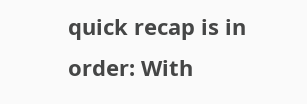quick recap is in order: With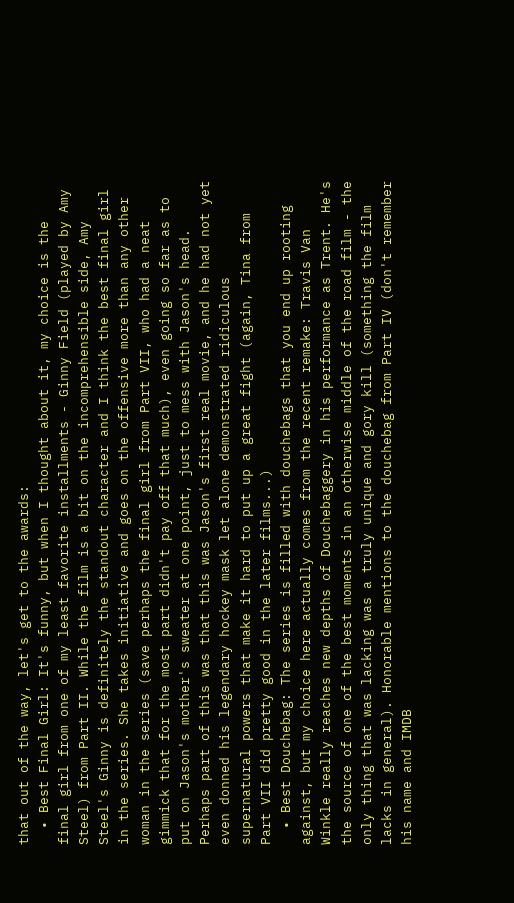that out of the way, let's get to the awards:
  • Best Final Girl: It's funny, but when I thought about it, my choice is the final girl from one of my least favorite installments - Ginny Field (played by Amy Steel) from Part II. While the film is a bit on the incomprehensible side, Amy Steel's Ginny is definitely the standout character and I think the best final girl in the series. She takes initiative and goes on the offensive more than any other woman in the series (save perhaps the final girl from Part VII, who had a neat gimmick that for the most part didn't pay off that much), even going so far as to put on Jason's mother's sweater at one point, just to mess with Jason's head. Perhaps part of this was that this was Jason's first real movie, and he had not yet even donned his legendary hockey mask let alone demonstrated ridiculous supernatural powers that make it hard to put up a great fight (again, Tina from Part VII did pretty good in the later films...)
  • Best Douchebag: The series is filled with douchebags that you end up rooting against, but my choice here actually comes from the recent remake: Travis Van Winkle really reaches new depths of Douchebaggery in his performance as Trent. He's the source of one of the best moments in an otherwise middle of the road film - the only thing that was lacking was a truly unique and gory kill (something the film lacks in general). Honorable mentions to the douchebag from Part IV (don't remember his name and IMDB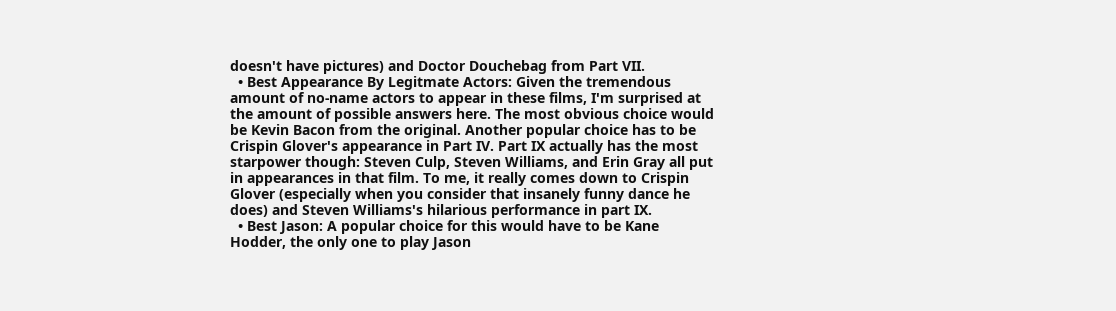doesn't have pictures) and Doctor Douchebag from Part VII.
  • Best Appearance By Legitmate Actors: Given the tremendous amount of no-name actors to appear in these films, I'm surprised at the amount of possible answers here. The most obvious choice would be Kevin Bacon from the original. Another popular choice has to be Crispin Glover's appearance in Part IV. Part IX actually has the most starpower though: Steven Culp, Steven Williams, and Erin Gray all put in appearances in that film. To me, it really comes down to Crispin Glover (especially when you consider that insanely funny dance he does) and Steven Williams's hilarious performance in part IX.
  • Best Jason: A popular choice for this would have to be Kane Hodder, the only one to play Jason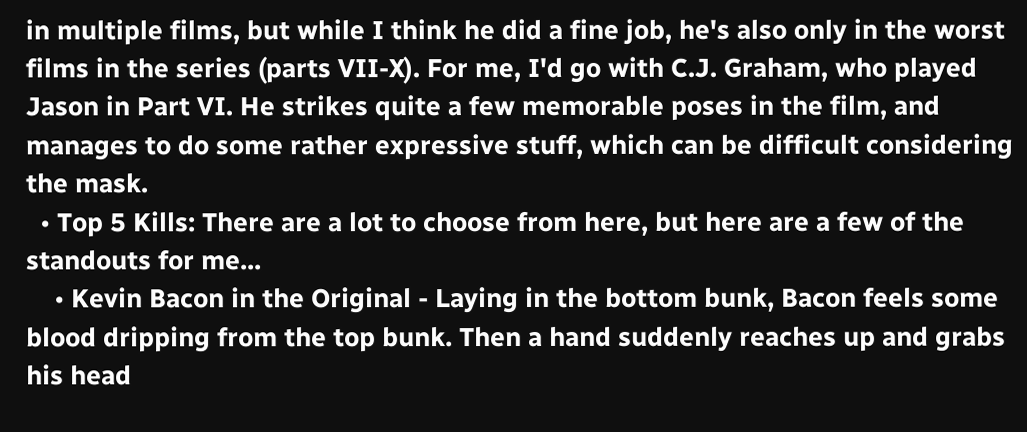in multiple films, but while I think he did a fine job, he's also only in the worst films in the series (parts VII-X). For me, I'd go with C.J. Graham, who played Jason in Part VI. He strikes quite a few memorable poses in the film, and manages to do some rather expressive stuff, which can be difficult considering the mask.
  • Top 5 Kills: There are a lot to choose from here, but here are a few of the standouts for me...
    • Kevin Bacon in the Original - Laying in the bottom bunk, Bacon feels some blood dripping from the top bunk. Then a hand suddenly reaches up and grabs his head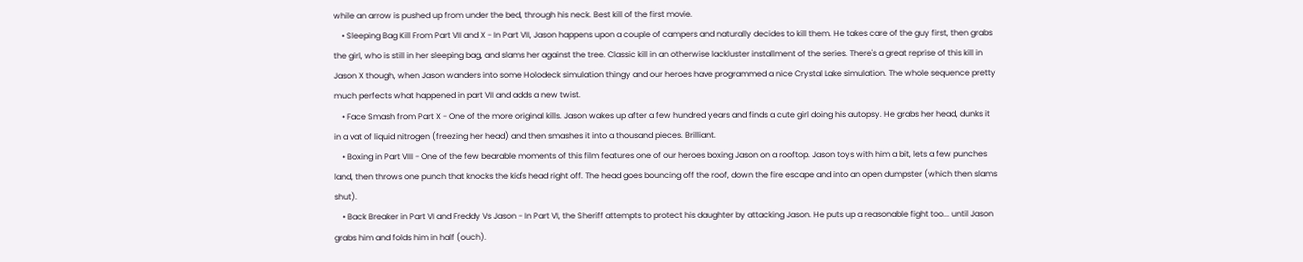while an arrow is pushed up from under the bed, through his neck. Best kill of the first movie.
    • Sleeping Bag Kill From Part VII and X - In Part VII, Jason happens upon a couple of campers and naturally decides to kill them. He takes care of the guy first, then grabs the girl, who is still in her sleeping bag, and slams her against the tree. Classic kill in an otherwise lackluster installment of the series. There's a great reprise of this kill in Jason X though, when Jason wanders into some Holodeck simulation thingy and our heroes have programmed a nice Crystal Lake simulation. The whole sequence pretty much perfects what happened in part VII and adds a new twist.
    • Face Smash from Part X - One of the more original kills. Jason wakes up after a few hundred years and finds a cute girl doing his autopsy. He grabs her head, dunks it in a vat of liquid nitrogen (freezing her head) and then smashes it into a thousand pieces. Brilliant.
    • Boxing in Part VIII - One of the few bearable moments of this film features one of our heroes boxing Jason on a rooftop. Jason toys with him a bit, lets a few punches land, then throws one punch that knocks the kid's head right off. The head goes bouncing off the roof, down the fire escape and into an open dumpster (which then slams shut).
    • Back Breaker in Part VI and Freddy Vs Jason - In Part VI, the Sheriff attempts to protect his daughter by attacking Jason. He puts up a reasonable fight too... until Jason grabs him and folds him in half (ouch).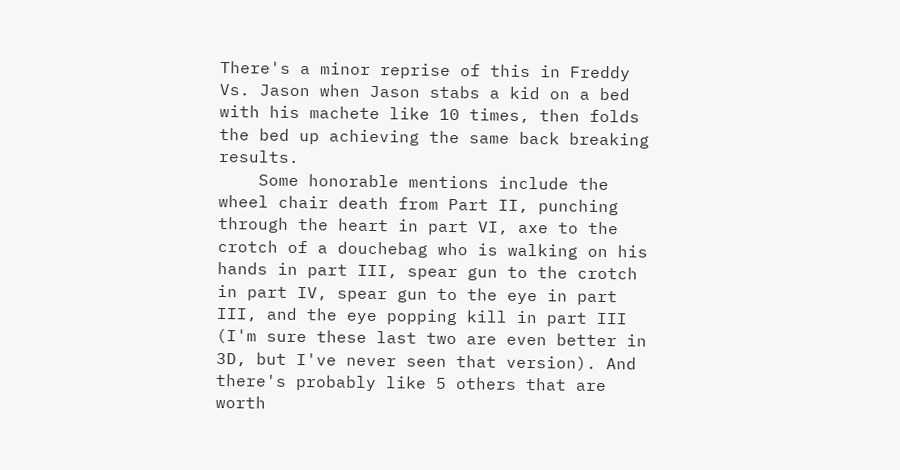There's a minor reprise of this in Freddy Vs. Jason when Jason stabs a kid on a bed with his machete like 10 times, then folds the bed up achieving the same back breaking results.
    Some honorable mentions include the wheel chair death from Part II, punching through the heart in part VI, axe to the crotch of a douchebag who is walking on his hands in part III, spear gun to the crotch in part IV, spear gun to the eye in part III, and the eye popping kill in part III (I'm sure these last two are even better in 3D, but I've never seen that version). And there's probably like 5 others that are worth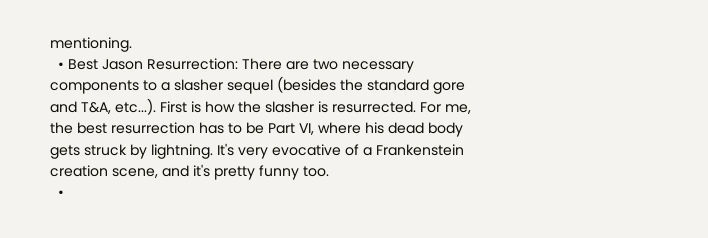mentioning.
  • Best Jason Resurrection: There are two necessary components to a slasher sequel (besides the standard gore and T&A, etc...). First is how the slasher is resurrected. For me, the best resurrection has to be Part VI, where his dead body gets struck by lightning. It's very evocative of a Frankenstein creation scene, and it's pretty funny too.
  •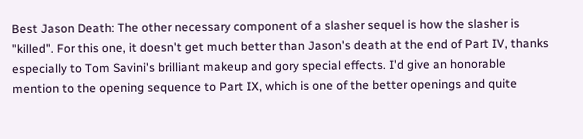Best Jason Death: The other necessary component of a slasher sequel is how the slasher is "killed". For this one, it doesn't get much better than Jason's death at the end of Part IV, thanks especially to Tom Savini's brilliant makeup and gory special effects. I'd give an honorable mention to the opening sequence to Part IX, which is one of the better openings and quite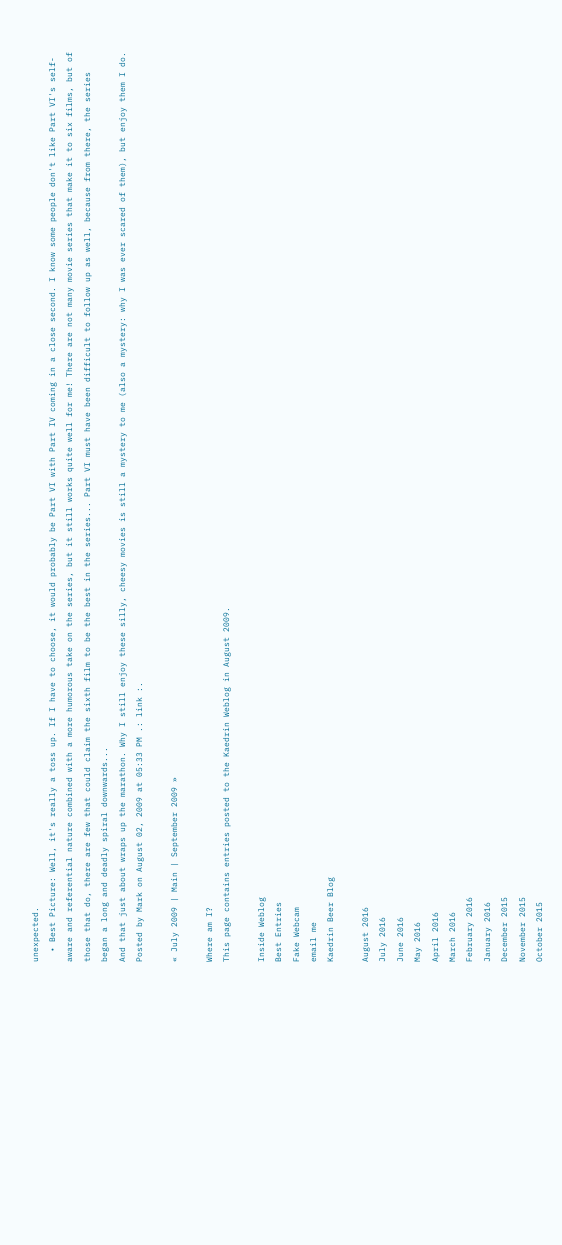unexpected.
  • Best Picture: Well, it's really a toss up. If I have to choose, it would probably be Part VI with Part IV coming in a close second. I know some people don't like Part VI's self-aware and referential nature combined with a more humorous take on the series, but it still works quite well for me! There are not many movie series that make it to six films, but of those that do, there are few that could claim the sixth film to be the best in the series... Part VI must have been difficult to follow up as well, because from there, the series began a long and deadly spiral downwards...
And that just about wraps up the marathon. Why I still enjoy these silly, cheesy movies is still a mystery to me (also a mystery: why I was ever scared of them), but enjoy them I do.
Posted by Mark on August 02, 2009 at 05:33 PM .: link :.

« July 2009 | Main | September 2009 »

Where am I?
This page contains entries posted to the Kaedrin Weblog in August 2009.

Inside Weblog
Best Entries
Fake Webcam
email me
Kaedrin Beer Blog

August 2016
July 2016
June 2016
May 2016
April 2016
March 2016
February 2016
January 2016
December 2015
November 2015
October 2015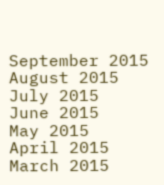September 2015
August 2015
July 2015
June 2015
May 2015
April 2015
March 2015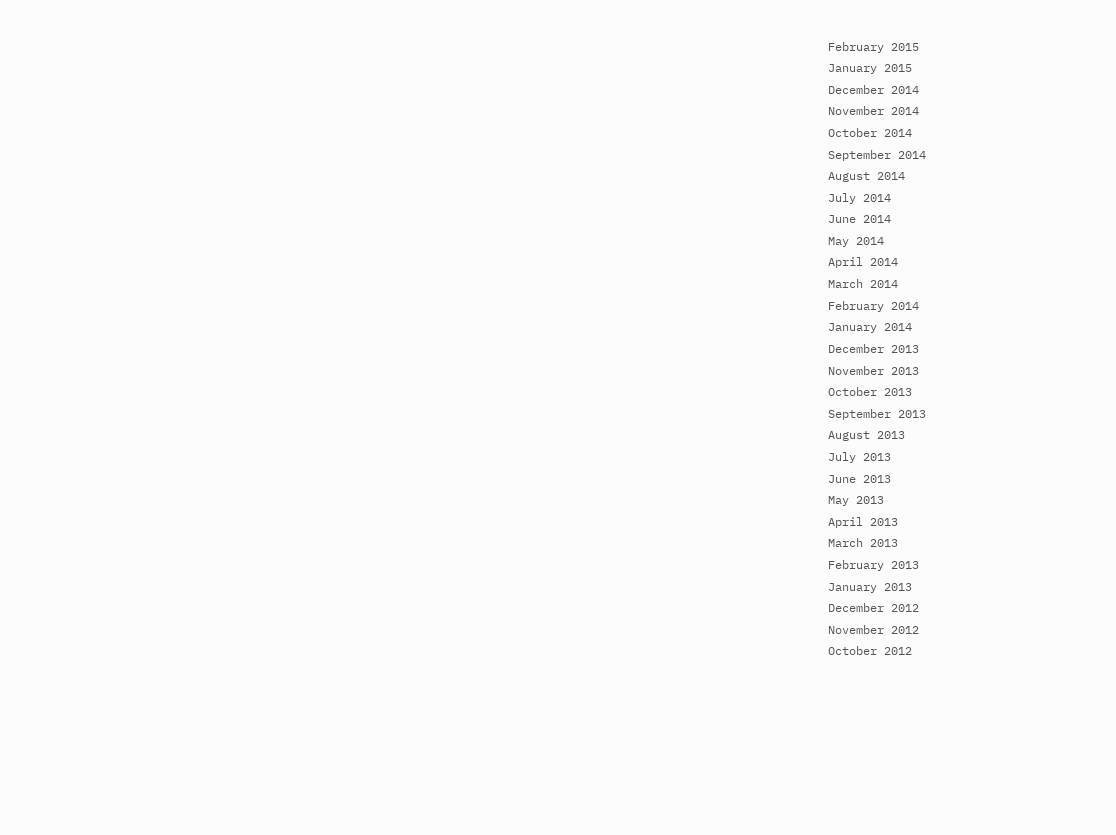February 2015
January 2015
December 2014
November 2014
October 2014
September 2014
August 2014
July 2014
June 2014
May 2014
April 2014
March 2014
February 2014
January 2014
December 2013
November 2013
October 2013
September 2013
August 2013
July 2013
June 2013
May 2013
April 2013
March 2013
February 2013
January 2013
December 2012
November 2012
October 2012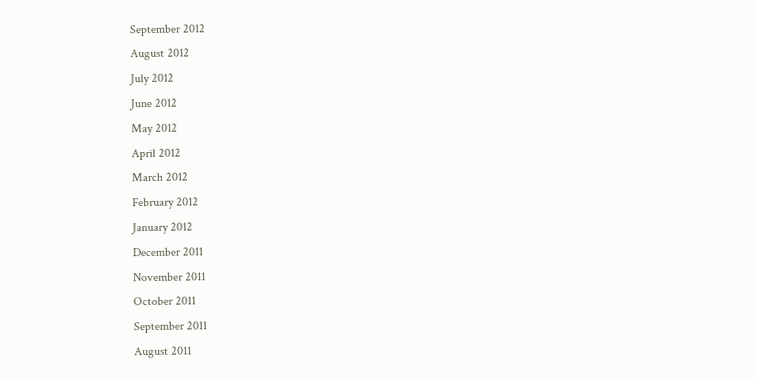September 2012
August 2012
July 2012
June 2012
May 2012
April 2012
March 2012
February 2012
January 2012
December 2011
November 2011
October 2011
September 2011
August 2011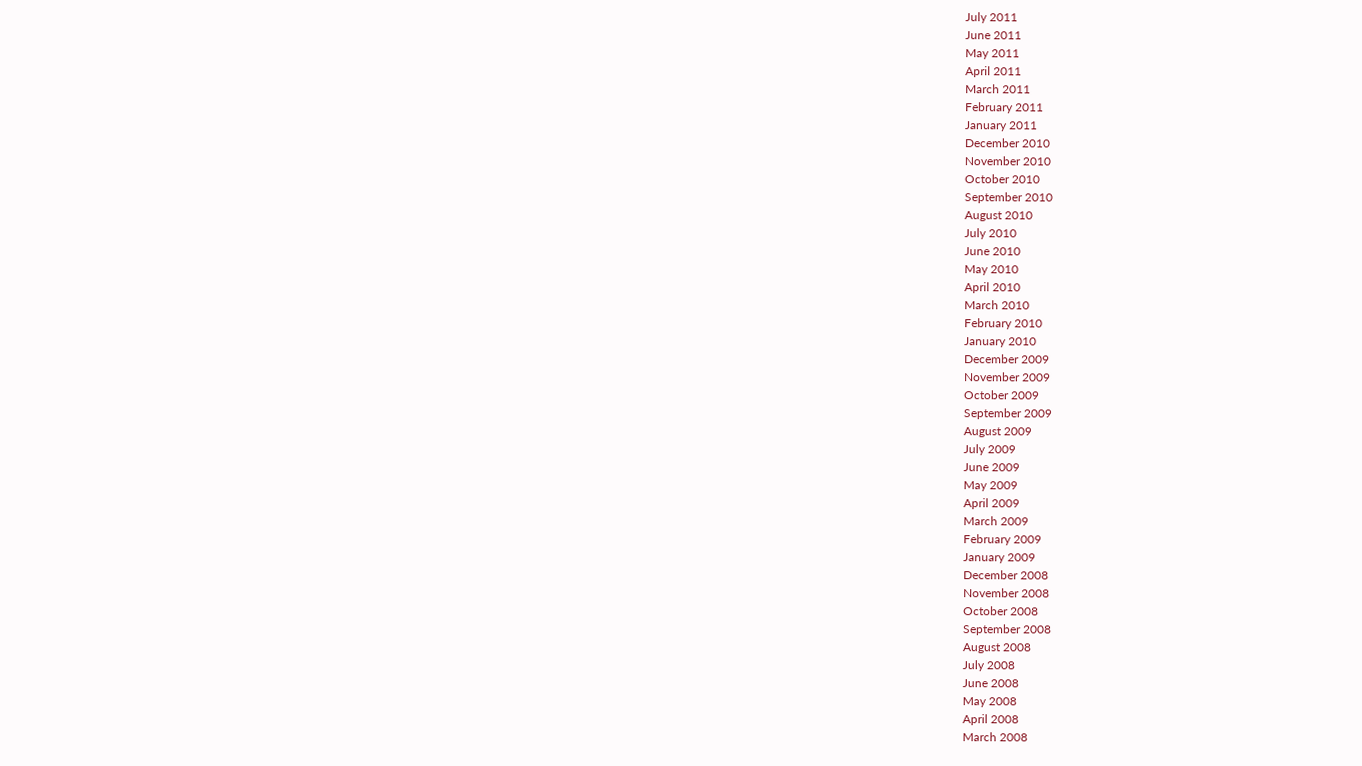July 2011
June 2011
May 2011
April 2011
March 2011
February 2011
January 2011
December 2010
November 2010
October 2010
September 2010
August 2010
July 2010
June 2010
May 2010
April 2010
March 2010
February 2010
January 2010
December 2009
November 2009
October 2009
September 2009
August 2009
July 2009
June 2009
May 2009
April 2009
March 2009
February 2009
January 2009
December 2008
November 2008
October 2008
September 2008
August 2008
July 2008
June 2008
May 2008
April 2008
March 2008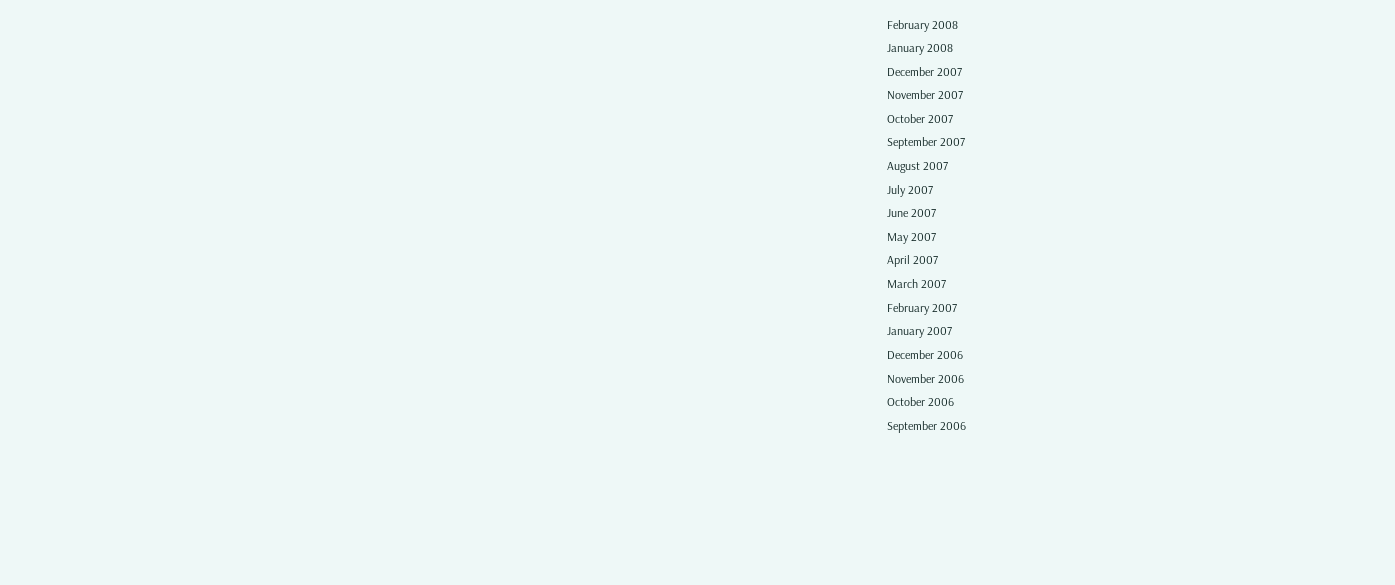February 2008
January 2008
December 2007
November 2007
October 2007
September 2007
August 2007
July 2007
June 2007
May 2007
April 2007
March 2007
February 2007
January 2007
December 2006
November 2006
October 2006
September 2006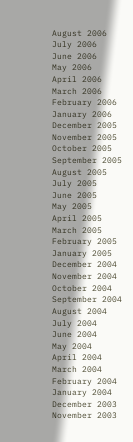August 2006
July 2006
June 2006
May 2006
April 2006
March 2006
February 2006
January 2006
December 2005
November 2005
October 2005
September 2005
August 2005
July 2005
June 2005
May 2005
April 2005
March 2005
February 2005
January 2005
December 2004
November 2004
October 2004
September 2004
August 2004
July 2004
June 2004
May 2004
April 2004
March 2004
February 2004
January 2004
December 2003
November 2003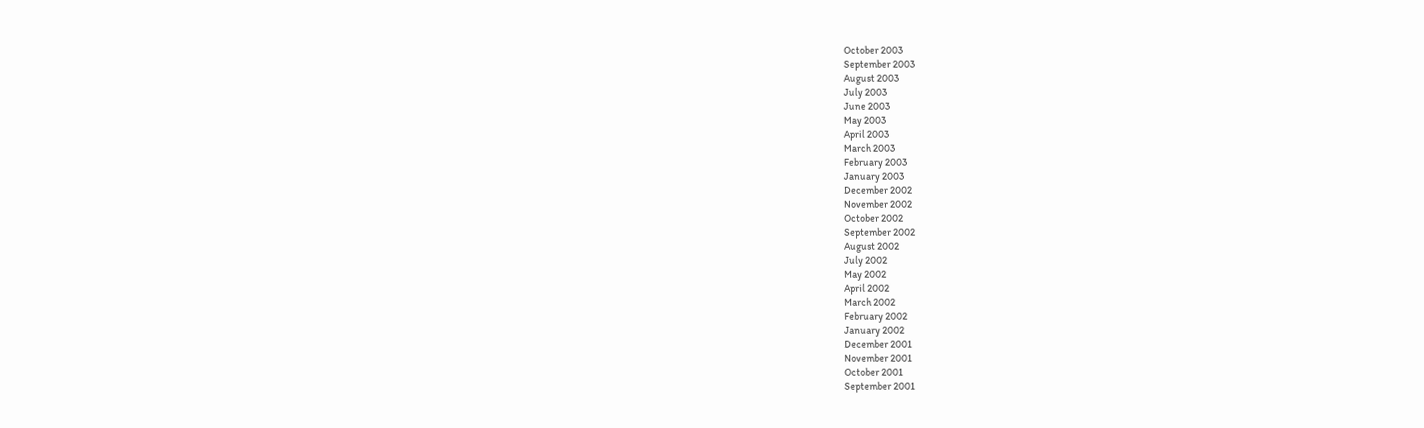October 2003
September 2003
August 2003
July 2003
June 2003
May 2003
April 2003
March 2003
February 2003
January 2003
December 2002
November 2002
October 2002
September 2002
August 2002
July 2002
May 2002
April 2002
March 2002
February 2002
January 2002
December 2001
November 2001
October 2001
September 2001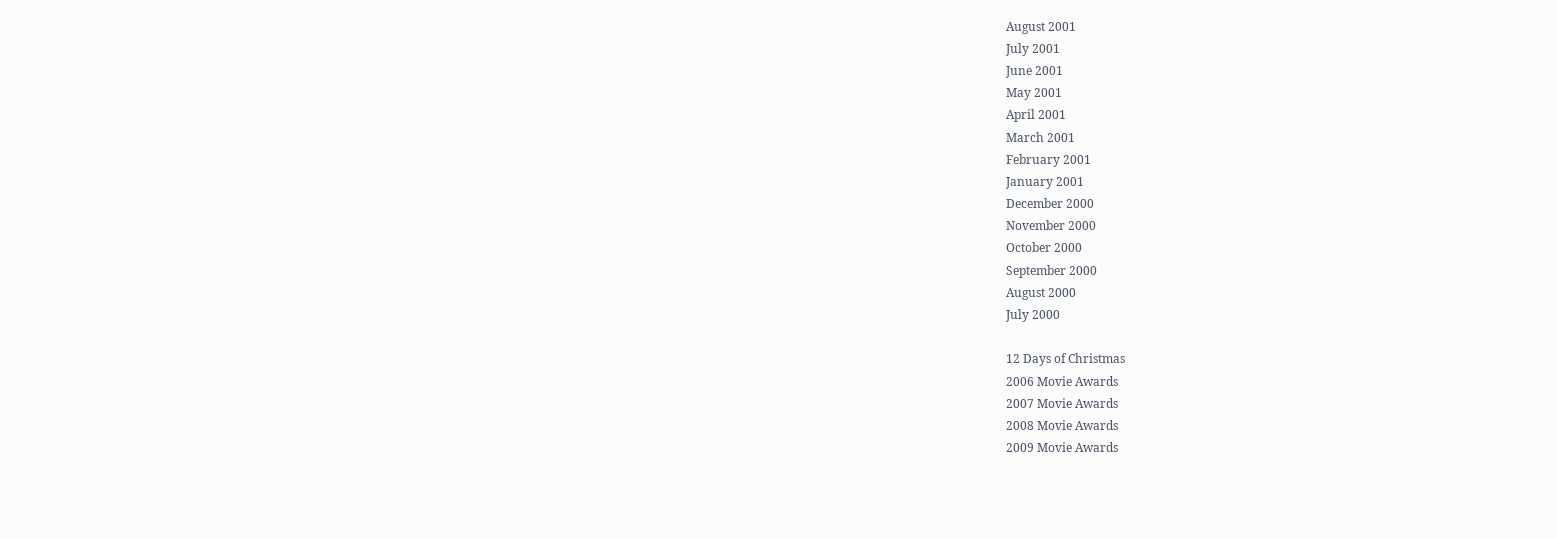August 2001
July 2001
June 2001
May 2001
April 2001
March 2001
February 2001
January 2001
December 2000
November 2000
October 2000
September 2000
August 2000
July 2000

12 Days of Christmas
2006 Movie Awards
2007 Movie Awards
2008 Movie Awards
2009 Movie Awards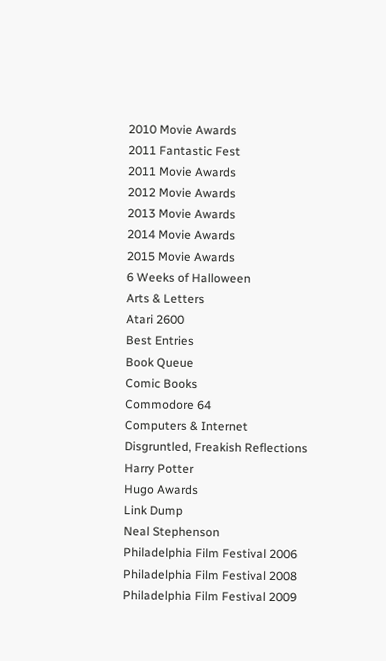2010 Movie Awards
2011 Fantastic Fest
2011 Movie Awards
2012 Movie Awards
2013 Movie Awards
2014 Movie Awards
2015 Movie Awards
6 Weeks of Halloween
Arts & Letters
Atari 2600
Best Entries
Book Queue
Comic Books
Commodore 64
Computers & Internet
Disgruntled, Freakish Reflections
Harry Potter
Hugo Awards
Link Dump
Neal Stephenson
Philadelphia Film Festival 2006
Philadelphia Film Festival 2008
Philadelphia Film Festival 2009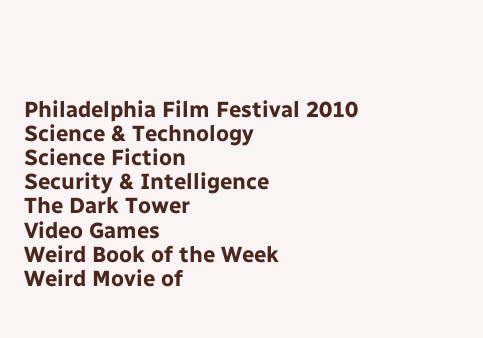Philadelphia Film Festival 2010
Science & Technology
Science Fiction
Security & Intelligence
The Dark Tower
Video Games
Weird Book of the Week
Weird Movie of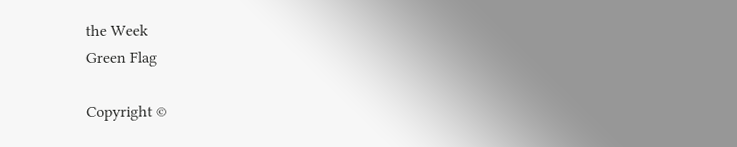the Week
Green Flag

Copyright ©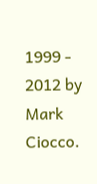1999 - 2012 by Mark Ciocco.